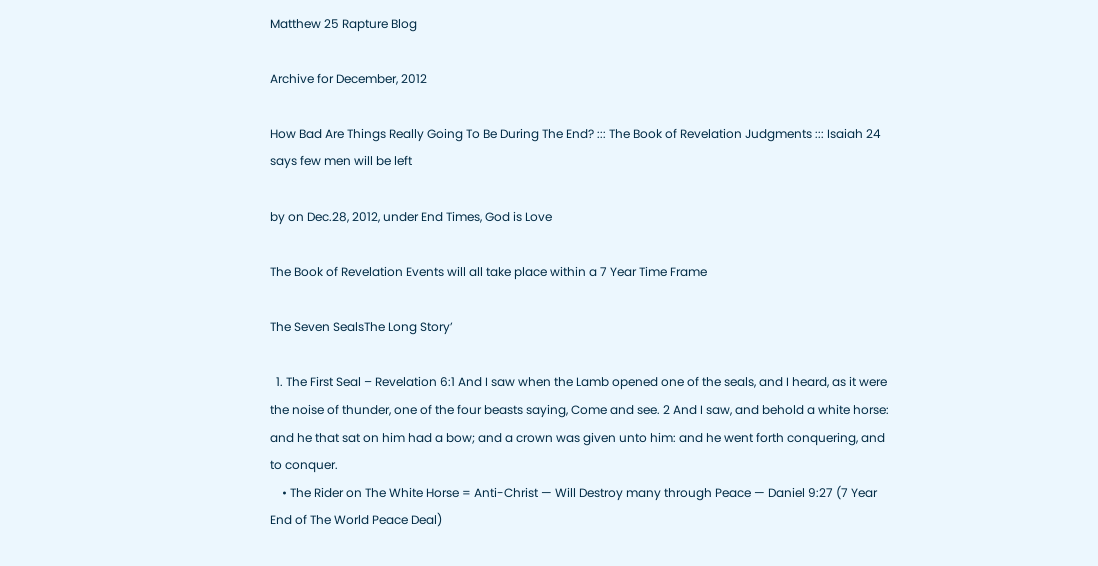Matthew 25 Rapture Blog

Archive for December, 2012

How Bad Are Things Really Going To Be During The End? ::: The Book of Revelation Judgments ::: Isaiah 24 says few men will be left

by on Dec.28, 2012, under End Times, God is Love

The Book of Revelation Events will all take place within a 7 Year Time Frame

The Seven SealsThe Long Story’

  1. The First Seal – Revelation 6:1 And I saw when the Lamb opened one of the seals, and I heard, as it were the noise of thunder, one of the four beasts saying, Come and see. 2 And I saw, and behold a white horse: and he that sat on him had a bow; and a crown was given unto him: and he went forth conquering, and to conquer.
    • The Rider on The White Horse = Anti-Christ — Will Destroy many through Peace — Daniel 9:27 (7 Year End of The World Peace Deal)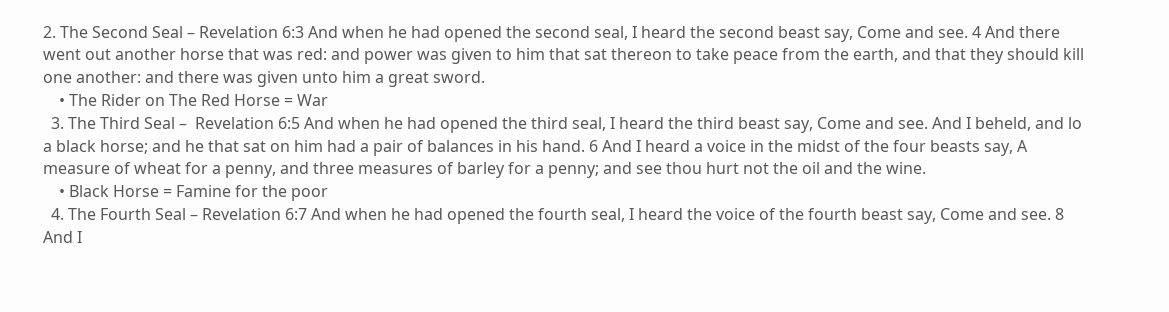2. The Second Seal – Revelation 6:3 And when he had opened the second seal, I heard the second beast say, Come and see. 4 And there went out another horse that was red: and power was given to him that sat thereon to take peace from the earth, and that they should kill one another: and there was given unto him a great sword.
    • The Rider on The Red Horse = War
  3. The Third Seal –  Revelation 6:5 And when he had opened the third seal, I heard the third beast say, Come and see. And I beheld, and lo a black horse; and he that sat on him had a pair of balances in his hand. 6 And I heard a voice in the midst of the four beasts say, A measure of wheat for a penny, and three measures of barley for a penny; and see thou hurt not the oil and the wine.
    • Black Horse = Famine for the poor
  4. The Fourth Seal – Revelation 6:7 And when he had opened the fourth seal, I heard the voice of the fourth beast say, Come and see. 8 And I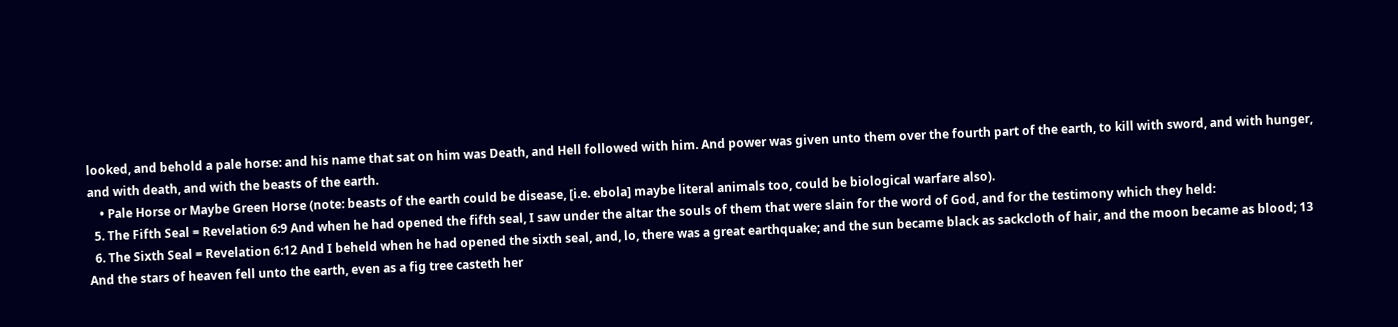looked, and behold a pale horse: and his name that sat on him was Death, and Hell followed with him. And power was given unto them over the fourth part of the earth, to kill with sword, and with hunger, and with death, and with the beasts of the earth.
    • Pale Horse or Maybe Green Horse (note: beasts of the earth could be disease, [i.e. ebola] maybe literal animals too, could be biological warfare also).
  5. The Fifth Seal = Revelation 6:9 And when he had opened the fifth seal, I saw under the altar the souls of them that were slain for the word of God, and for the testimony which they held:
  6. The Sixth Seal = Revelation 6:12 And I beheld when he had opened the sixth seal, and, lo, there was a great earthquake; and the sun became black as sackcloth of hair, and the moon became as blood; 13 And the stars of heaven fell unto the earth, even as a fig tree casteth her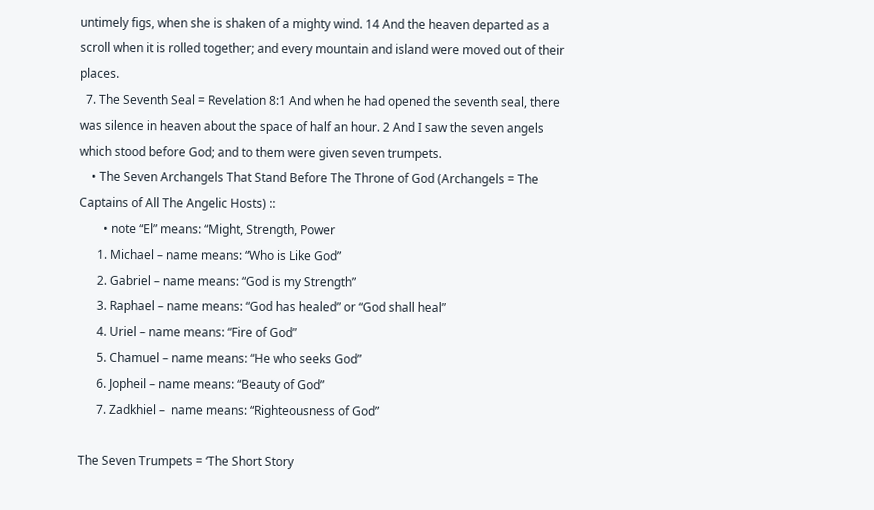untimely figs, when she is shaken of a mighty wind. 14 And the heaven departed as a scroll when it is rolled together; and every mountain and island were moved out of their places.
  7. The Seventh Seal = Revelation 8:1 And when he had opened the seventh seal, there was silence in heaven about the space of half an hour. 2 And I saw the seven angels which stood before God; and to them were given seven trumpets.
    • The Seven Archangels That Stand Before The Throne of God (Archangels = The Captains of All The Angelic Hosts) ::
        • note “El” means: “Might, Strength, Power
      1. Michael – name means: “Who is Like God”
      2. Gabriel – name means: “God is my Strength”
      3. Raphael – name means: “God has healed” or “God shall heal”
      4. Uriel – name means: “Fire of God”
      5. Chamuel – name means: “He who seeks God”
      6. Jopheil – name means: “Beauty of God”
      7. Zadkhiel –  name means: “Righteousness of God”

The Seven Trumpets = ‘The Short Story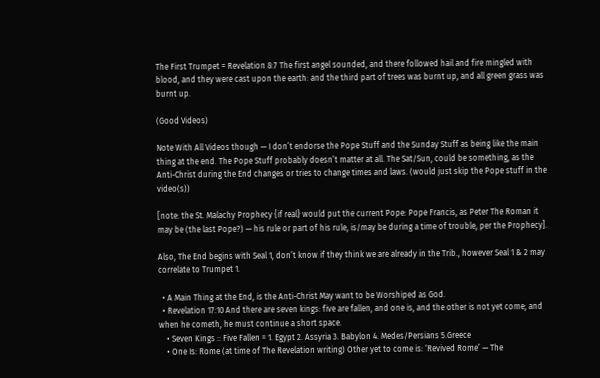The First Trumpet = Revelation 8:7 The first angel sounded, and there followed hail and fire mingled with blood, and they were cast upon the earth: and the third part of trees was burnt up, and all green grass was burnt up.

(Good Videos)

Note With All Videos though — I don’t endorse the Pope Stuff and the Sunday Stuff as being like the main thing at the end. The Pope Stuff probably doesn’t matter at all. The Sat/Sun, could be something, as the Anti-Christ during the End changes or tries to change times and laws. (would just skip the Pope stuff in the video(s))

[note: the St. Malachy Prophecy {if real} would put the current Pope: Pope Francis, as Peter The Roman it may be (the last Pope?) — his rule or part of his rule, is/may be during a time of trouble, per the Prophecy].

Also, The End begins with Seal 1, don’t know if they think we are already in the Trib., however Seal 1 & 2 may correlate to Trumpet 1.

  • A Main Thing at the End, is the Anti-Christ May want to be Worshiped as God.
  • Revelation 17:10 And there are seven kings: five are fallen, and one is, and the other is not yet come; and when he cometh, he must continue a short space.
    • Seven Kings :: Five Fallen = 1. Egypt 2. Assyria 3. Babylon 4. Medes/Persians 5.Greece
    • One Is: Rome (at time of The Revelation writing) Other yet to come is: ‘Revived Rome’ — The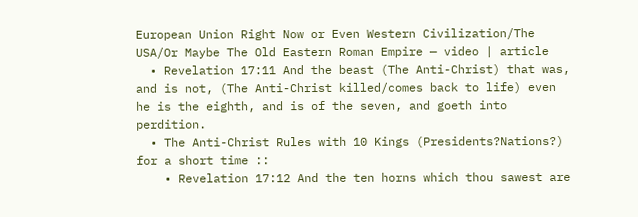European Union Right Now or Even Western Civilization/The USA/Or Maybe The Old Eastern Roman Empire — video | article
  • Revelation 17:11 And the beast (The Anti-Christ) that was, and is not, (The Anti-Christ killed/comes back to life) even he is the eighth, and is of the seven, and goeth into perdition.
  • The Anti-Christ Rules with 10 Kings (Presidents?Nations?) for a short time ::
    • Revelation 17:12 And the ten horns which thou sawest are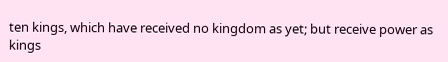ten kings, which have received no kingdom as yet; but receive power as kings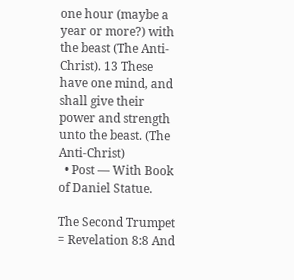one hour (maybe a year or more?) with the beast (The Anti-Christ). 13 These have one mind, and shall give their power and strength unto the beast. (The Anti-Christ)
  • Post — With Book of Daniel Statue.

The Second Trumpet = Revelation 8:8 And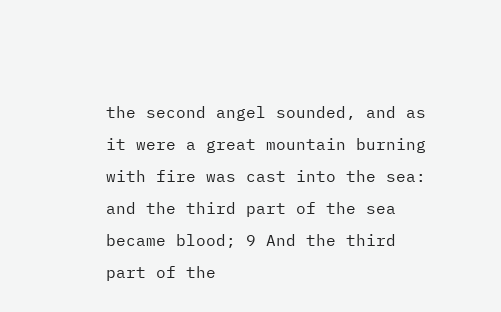the second angel sounded, and as it were a great mountain burning with fire was cast into the sea: and the third part of the sea became blood; 9 And the third part of the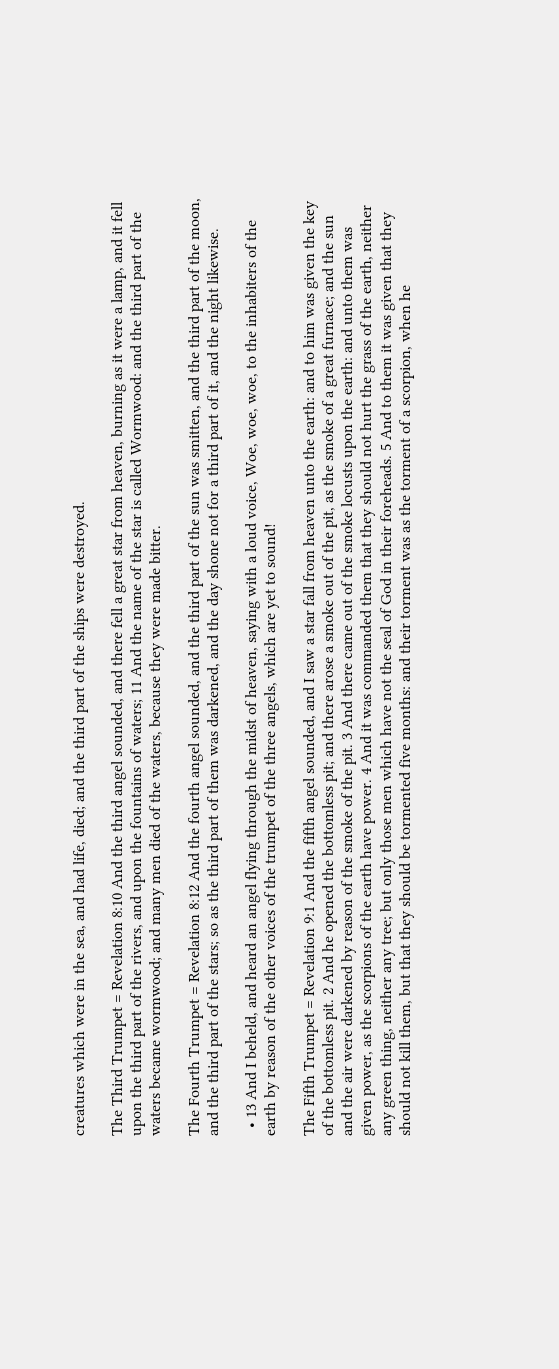creatures which were in the sea, and had life, died; and the third part of the ships were destroyed.

The Third Trumpet = Revelation 8:10 And the third angel sounded, and there fell a great star from heaven, burning as it were a lamp, and it fell upon the third part of the rivers, and upon the fountains of waters; 11 And the name of the star is called Wormwood: and the third part of the waters became wormwood; and many men died of the waters, because they were made bitter.

The Fourth Trumpet = Revelation 8:12 And the fourth angel sounded, and the third part of the sun was smitten, and the third part of the moon, and the third part of the stars; so as the third part of them was darkened, and the day shone not for a third part of it, and the night likewise.

  • 13 And I beheld, and heard an angel flying through the midst of heaven, saying with a loud voice, Woe, woe, woe, to the inhabiters of the earth by reason of the other voices of the trumpet of the three angels, which are yet to sound!

The Fifth Trumpet = Revelation 9:1 And the fifth angel sounded, and I saw a star fall from heaven unto the earth: and to him was given the key of the bottomless pit. 2 And he opened the bottomless pit; and there arose a smoke out of the pit, as the smoke of a great furnace; and the sun and the air were darkened by reason of the smoke of the pit. 3 And there came out of the smoke locusts upon the earth: and unto them was given power, as the scorpions of the earth have power. 4 And it was commanded them that they should not hurt the grass of the earth, neither any green thing, neither any tree; but only those men which have not the seal of God in their foreheads. 5 And to them it was given that they should not kill them, but that they should be tormented five months: and their torment was as the torment of a scorpion, when he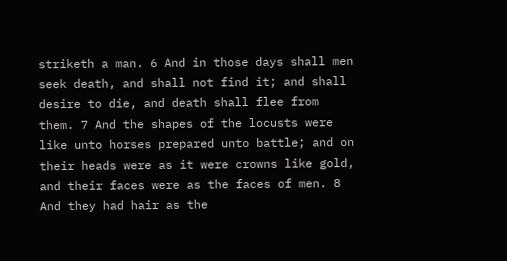striketh a man. 6 And in those days shall men seek death, and shall not find it; and shall desire to die, and death shall flee from them. 7 And the shapes of the locusts were like unto horses prepared unto battle; and on their heads were as it were crowns like gold, and their faces were as the faces of men. 8 And they had hair as the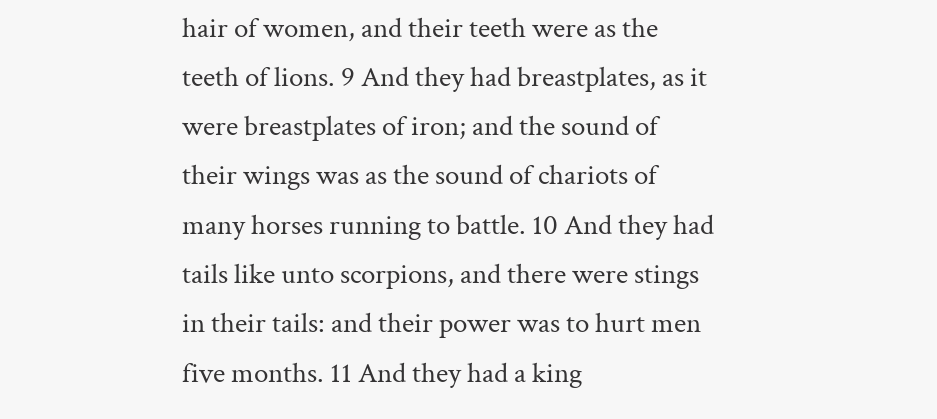hair of women, and their teeth were as the teeth of lions. 9 And they had breastplates, as it were breastplates of iron; and the sound of their wings was as the sound of chariots of many horses running to battle. 10 And they had tails like unto scorpions, and there were stings in their tails: and their power was to hurt men five months. 11 And they had a king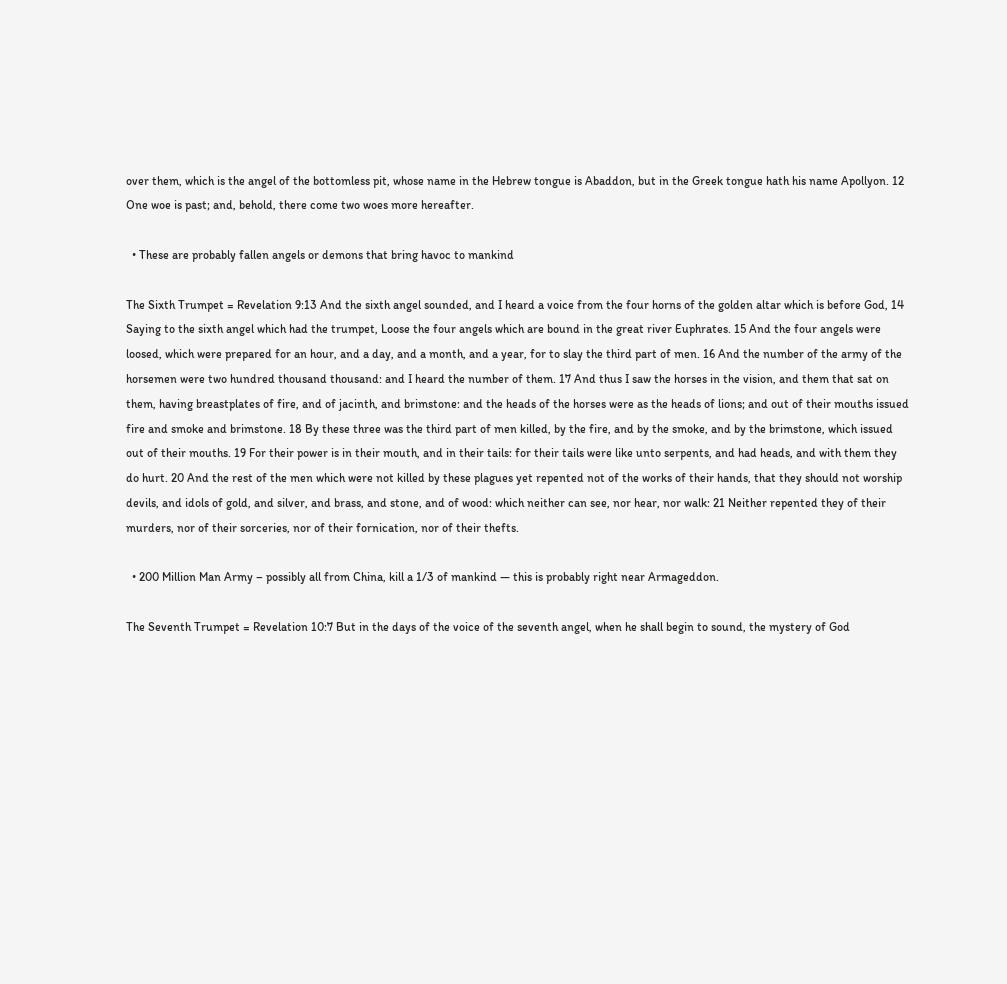over them, which is the angel of the bottomless pit, whose name in the Hebrew tongue is Abaddon, but in the Greek tongue hath his name Apollyon. 12 One woe is past; and, behold, there come two woes more hereafter.

  • These are probably fallen angels or demons that bring havoc to mankind

The Sixth Trumpet = Revelation 9:13 And the sixth angel sounded, and I heard a voice from the four horns of the golden altar which is before God, 14 Saying to the sixth angel which had the trumpet, Loose the four angels which are bound in the great river Euphrates. 15 And the four angels were loosed, which were prepared for an hour, and a day, and a month, and a year, for to slay the third part of men. 16 And the number of the army of the horsemen were two hundred thousand thousand: and I heard the number of them. 17 And thus I saw the horses in the vision, and them that sat on them, having breastplates of fire, and of jacinth, and brimstone: and the heads of the horses were as the heads of lions; and out of their mouths issued fire and smoke and brimstone. 18 By these three was the third part of men killed, by the fire, and by the smoke, and by the brimstone, which issued out of their mouths. 19 For their power is in their mouth, and in their tails: for their tails were like unto serpents, and had heads, and with them they do hurt. 20 And the rest of the men which were not killed by these plagues yet repented not of the works of their hands, that they should not worship devils, and idols of gold, and silver, and brass, and stone, and of wood: which neither can see, nor hear, nor walk: 21 Neither repented they of their murders, nor of their sorceries, nor of their fornication, nor of their thefts.

  • 200 Million Man Army – possibly all from China, kill a 1/3 of mankind — this is probably right near Armageddon.

The Seventh Trumpet = Revelation 10:7 But in the days of the voice of the seventh angel, when he shall begin to sound, the mystery of God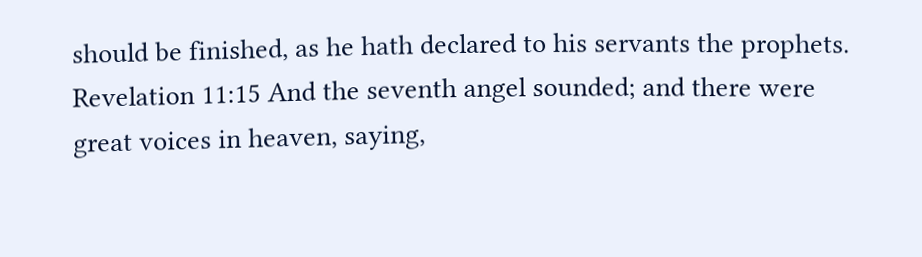should be finished, as he hath declared to his servants the prophets. Revelation 11:15 And the seventh angel sounded; and there were great voices in heaven, saying,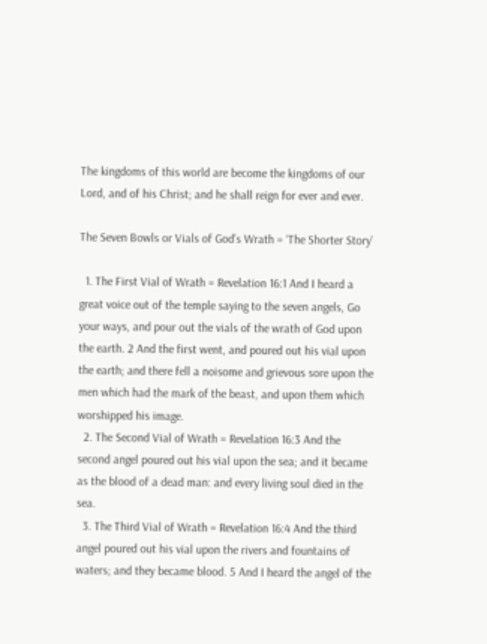The kingdoms of this world are become the kingdoms of our Lord, and of his Christ; and he shall reign for ever and ever.

The Seven Bowls or Vials of God’s Wrath = ‘The Shorter Story’

  1. The First Vial of Wrath = Revelation 16:1 And I heard a great voice out of the temple saying to the seven angels, Go your ways, and pour out the vials of the wrath of God upon the earth. 2 And the first went, and poured out his vial upon the earth; and there fell a noisome and grievous sore upon the men which had the mark of the beast, and upon them which worshipped his image.
  2. The Second Vial of Wrath = Revelation 16:3 And the second angel poured out his vial upon the sea; and it became as the blood of a dead man: and every living soul died in the sea.
  3. The Third Vial of Wrath = Revelation 16:4 And the third angel poured out his vial upon the rivers and fountains of waters; and they became blood. 5 And I heard the angel of the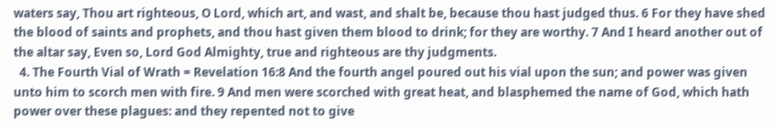waters say, Thou art righteous, O Lord, which art, and wast, and shalt be, because thou hast judged thus. 6 For they have shed the blood of saints and prophets, and thou hast given them blood to drink; for they are worthy. 7 And I heard another out of the altar say, Even so, Lord God Almighty, true and righteous are thy judgments.
  4. The Fourth Vial of Wrath = Revelation 16:8 And the fourth angel poured out his vial upon the sun; and power was given unto him to scorch men with fire. 9 And men were scorched with great heat, and blasphemed the name of God, which hath power over these plagues: and they repented not to give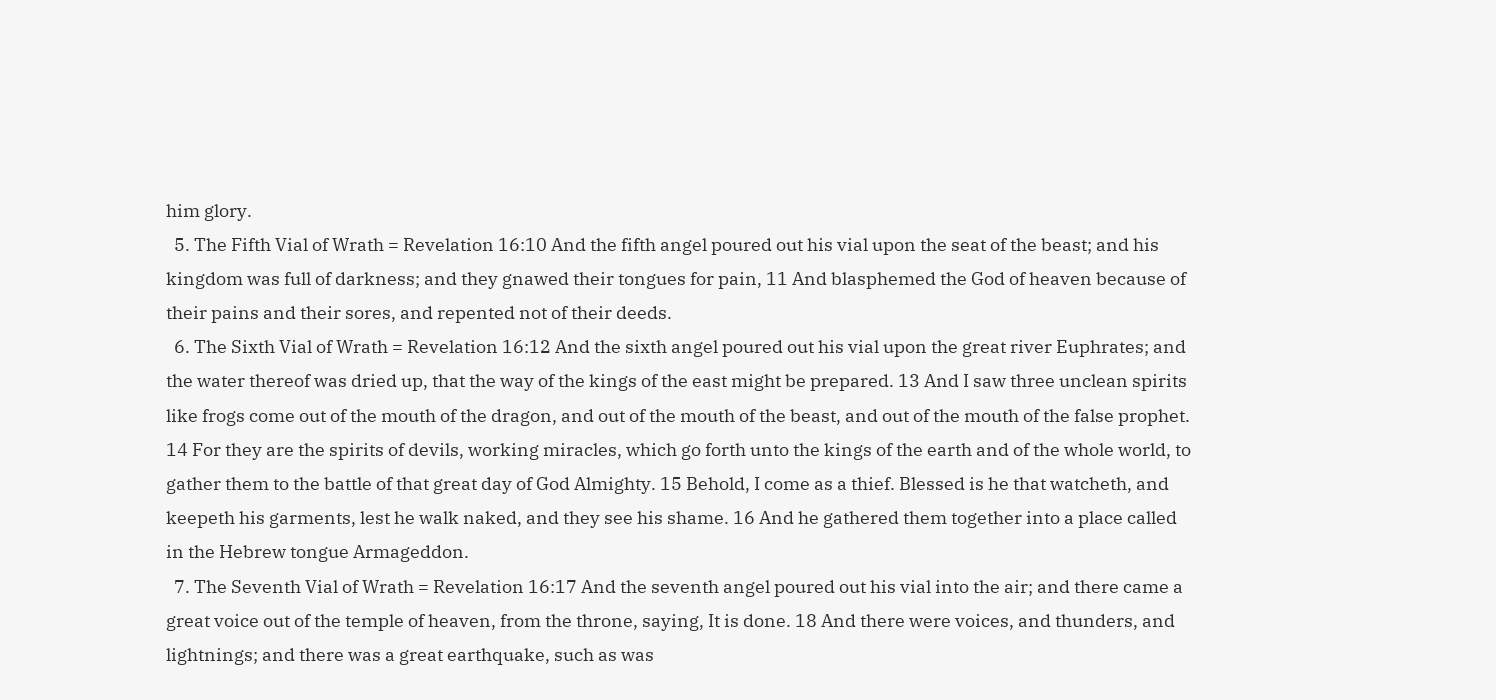him glory.
  5. The Fifth Vial of Wrath = Revelation 16:10 And the fifth angel poured out his vial upon the seat of the beast; and his kingdom was full of darkness; and they gnawed their tongues for pain, 11 And blasphemed the God of heaven because of their pains and their sores, and repented not of their deeds.
  6. The Sixth Vial of Wrath = Revelation 16:12 And the sixth angel poured out his vial upon the great river Euphrates; and the water thereof was dried up, that the way of the kings of the east might be prepared. 13 And I saw three unclean spirits like frogs come out of the mouth of the dragon, and out of the mouth of the beast, and out of the mouth of the false prophet. 14 For they are the spirits of devils, working miracles, which go forth unto the kings of the earth and of the whole world, to gather them to the battle of that great day of God Almighty. 15 Behold, I come as a thief. Blessed is he that watcheth, and keepeth his garments, lest he walk naked, and they see his shame. 16 And he gathered them together into a place called in the Hebrew tongue Armageddon.
  7. The Seventh Vial of Wrath = Revelation 16:17 And the seventh angel poured out his vial into the air; and there came a great voice out of the temple of heaven, from the throne, saying, It is done. 18 And there were voices, and thunders, and lightnings; and there was a great earthquake, such as was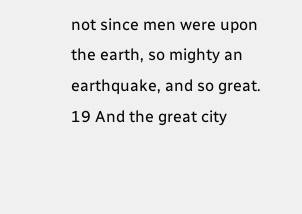not since men were upon the earth, so mighty an earthquake, and so great. 19 And the great city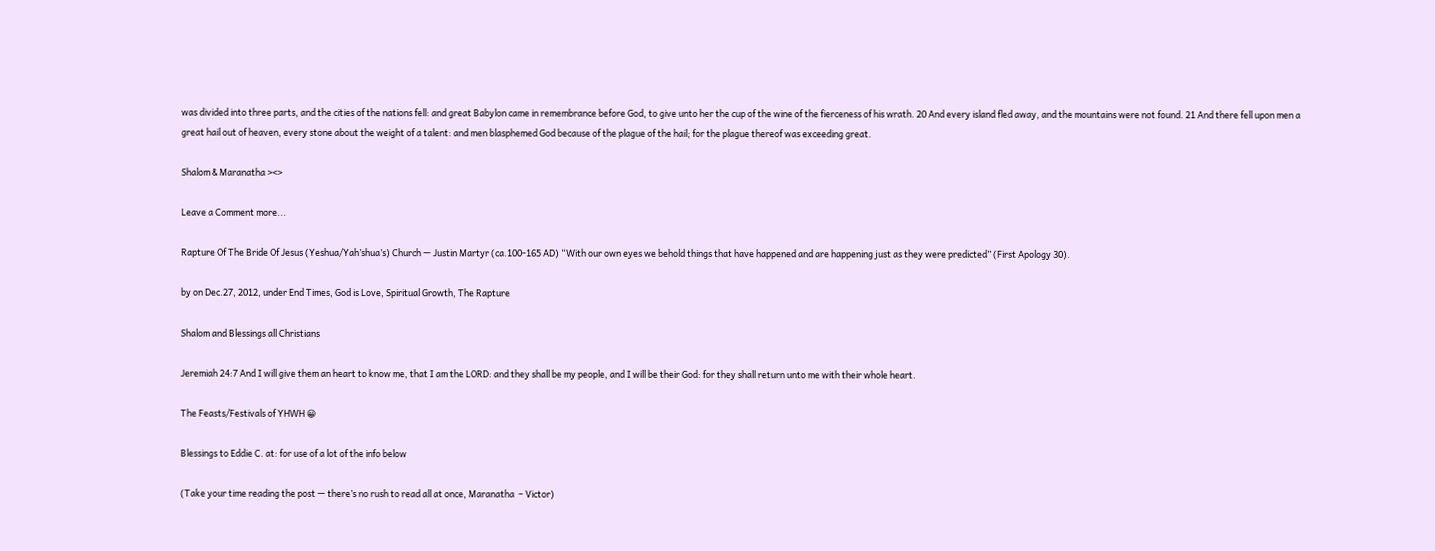was divided into three parts, and the cities of the nations fell: and great Babylon came in remembrance before God, to give unto her the cup of the wine of the fierceness of his wrath. 20 And every island fled away, and the mountains were not found. 21 And there fell upon men a great hail out of heaven, every stone about the weight of a talent: and men blasphemed God because of the plague of the hail; for the plague thereof was exceeding great.

Shalom & Maranatha ><>

Leave a Comment more...

Rapture Of The Bride Of Jesus (Yeshua/Yah’shua’s) Church — Justin Martyr (ca.100-165 AD) “With our own eyes we behold things that have happened and are happening just as they were predicted” (First Apology 30).

by on Dec.27, 2012, under End Times, God is Love, Spiritual Growth, The Rapture

Shalom and Blessings all Christians

Jeremiah 24:7 And I will give them an heart to know me, that I am the LORD: and they shall be my people, and I will be their God: for they shall return unto me with their whole heart.

The Feasts/Festivals of YHWH 😀

Blessings to Eddie C. at: for use of a lot of the info below

(Take your time reading the post — there’s no rush to read all at once, Maranatha  – Victor)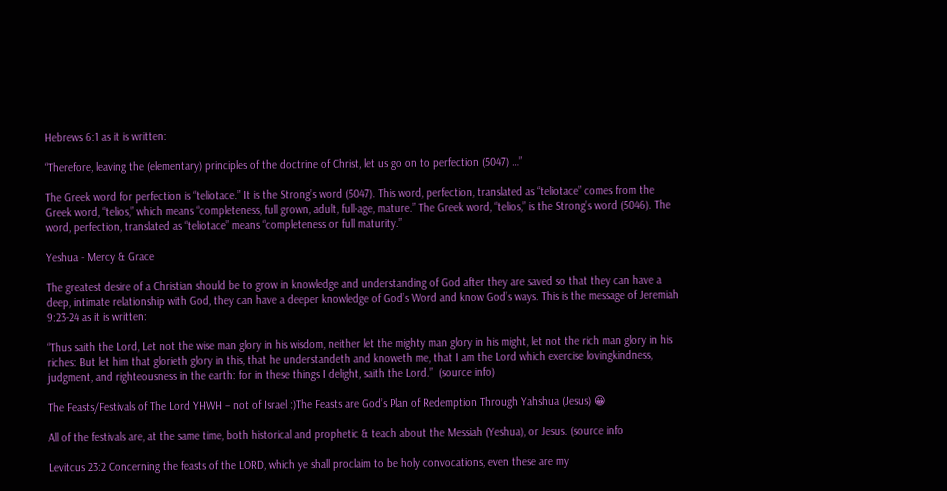Hebrews 6:1 as it is written:

“Therefore, leaving the (elementary) principles of the doctrine of Christ, let us go on to perfection (5047) …”

The Greek word for perfection is “teliotace.” It is the Strong’s word (5047). This word, perfection, translated as “teliotace” comes from the Greek word, “telios,” which means “completeness, full grown, adult, full·age, mature.” The Greek word, “telios,” is the Strong’s word (5046). The word, perfection, translated as “teliotace” means “completeness or full maturity.”

Yeshua - Mercy & Grace

The greatest desire of a Christian should be to grow in knowledge and understanding of God after they are saved so that they can have a deep, intimate relationship with God, they can have a deeper knowledge of God’s Word and know God’s ways. This is the message of Jeremiah 9:23-24 as it is written:

“Thus saith the Lord, Let not the wise man glory in his wisdom, neither let the mighty man glory in his might, let not the rich man glory in his riches: But let him that glorieth glory in this, that he understandeth and knoweth me, that I am the Lord which exercise lovingkindness, judgment, and righteousness in the earth: for in these things I delight, saith the Lord.”  (source info)

The Feasts/Festivals of The Lord YHWH – not of Israel :)The Feasts are God’s Plan of Redemption Through Yahshua (Jesus) 😀

All of the festivals are, at the same time, both historical and prophetic & teach about the Messiah (Yeshua), or Jesus. (source info

Levitcus 23:2 Concerning the feasts of the LORD, which ye shall proclaim to be holy convocations, even these are my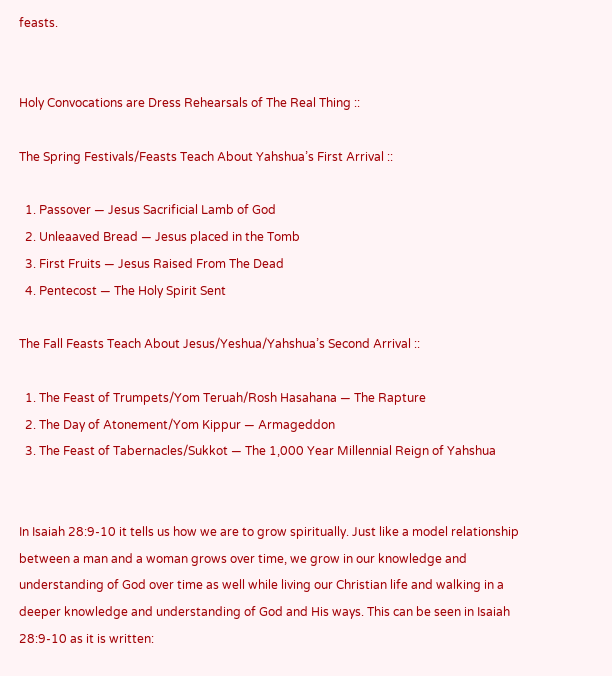feasts.


Holy Convocations are Dress Rehearsals of The Real Thing ::

The Spring Festivals/Feasts Teach About Yahshua’s First Arrival ::

  1. Passover — Jesus Sacrificial Lamb of God
  2. Unleaaved Bread — Jesus placed in the Tomb
  3. First Fruits — Jesus Raised From The Dead
  4. Pentecost — The Holy Spirit Sent

The Fall Feasts Teach About Jesus/Yeshua/Yahshua’s Second Arrival ::

  1. The Feast of Trumpets/Yom Teruah/Rosh Hasahana — The Rapture
  2. The Day of Atonement/Yom Kippur — Armageddon
  3. The Feast of Tabernacles/Sukkot — The 1,000 Year Millennial Reign of Yahshua


In Isaiah 28:9-10 it tells us how we are to grow spiritually. Just like a model relationship between a man and a woman grows over time, we grow in our knowledge and understanding of God over time as well while living our Christian life and walking in a deeper knowledge and understanding of God and His ways. This can be seen in Isaiah 28:9-10 as it is written: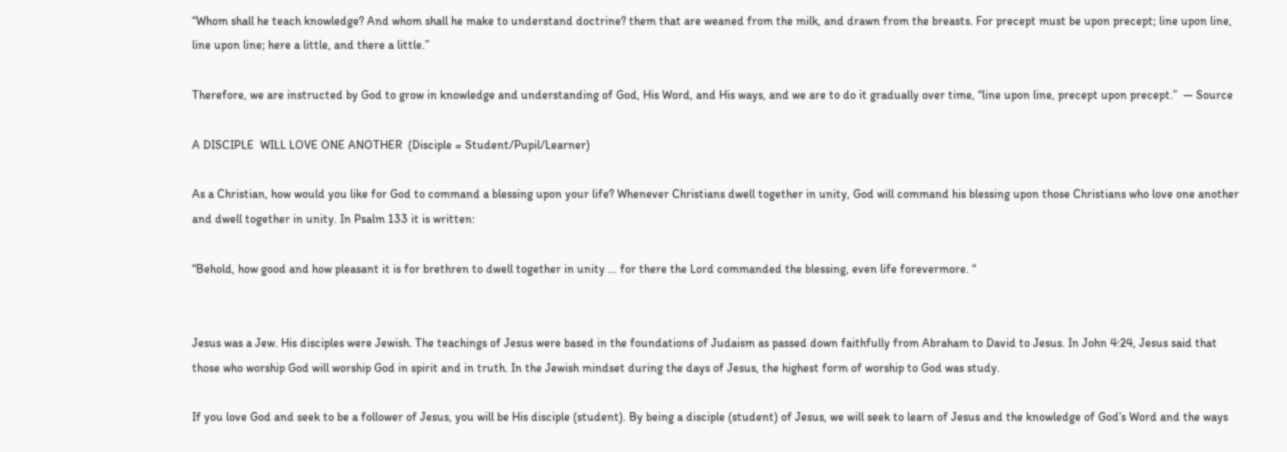“Whom shall he teach knowledge? And whom shall he make to understand doctrine? them that are weaned from the milk, and drawn from the breasts. For precept must be upon precept; line upon line, line upon line; here a little, and there a little.”

Therefore, we are instructed by God to grow in knowledge and understanding of God, His Word, and His ways, and we are to do it gradually over time, “line upon line, precept upon precept.”  — Source

A DISCIPLE  WILL LOVE ONE ANOTHER  (Disciple = Student/Pupil/Learner)

As a Christian, how would you like for God to command a blessing upon your life? Whenever Christians dwell together in unity, God will command his blessing upon those Christians who love one another and dwell together in unity. In Psalm 133 it is written:

“Behold, how good and how pleasant it is for brethren to dwell together in unity … for there the Lord commanded the blessing, even life forevermore. “


Jesus was a Jew. His disciples were Jewish. The teachings of Jesus were based in the foundations of Judaism as passed down faithfully from Abraham to David to Jesus. In John 4:24, Jesus said that those who worship God will worship God in spirit and in truth. In the Jewish mindset during the days of Jesus, the highest form of worship to God was study.

If you love God and seek to be a follower of Jesus, you will be His disciple (student). By being a disciple (student) of Jesus, we will seek to learn of Jesus and the knowledge of God’s Word and the ways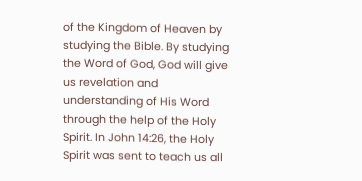of the Kingdom of Heaven by studying the Bible. By studying the Word of God, God will give us revelation and understanding of His Word through the help of the Holy Spirit. In John 14:26, the Holy Spirit was sent to teach us all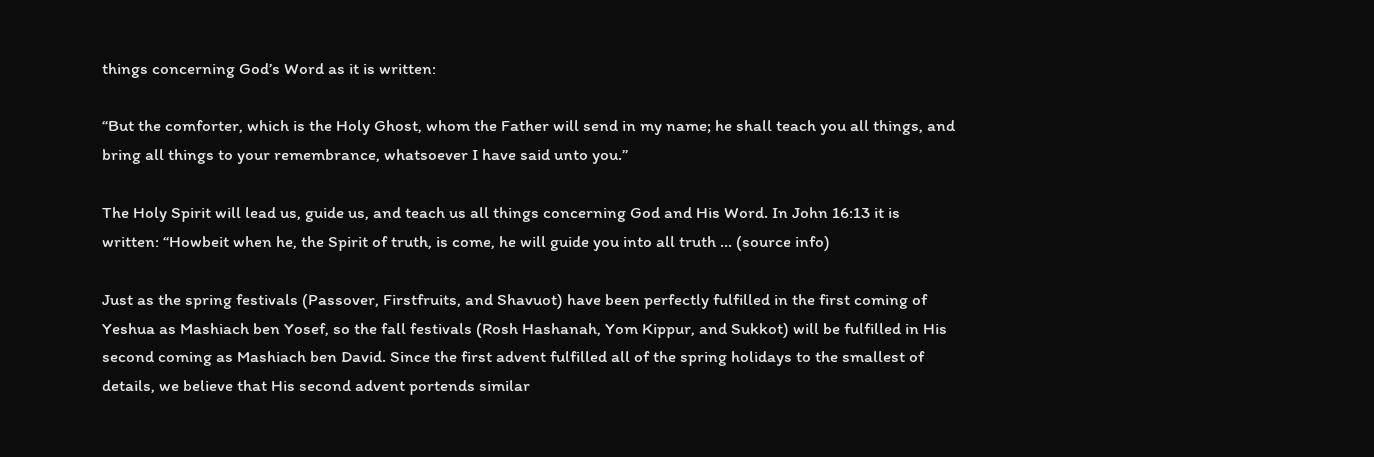things concerning God’s Word as it is written:

“But the comforter, which is the Holy Ghost, whom the Father will send in my name; he shall teach you all things, and bring all things to your remembrance, whatsoever I have said unto you.”

The Holy Spirit will lead us, guide us, and teach us all things concerning God and His Word. In John 16:13 it is written: “Howbeit when he, the Spirit of truth, is come, he will guide you into all truth … (source info)

Just as the spring festivals (Passover, Firstfruits, and Shavuot) have been perfectly fulfilled in the first coming of Yeshua as Mashiach ben Yosef, so the fall festivals (Rosh Hashanah, Yom Kippur, and Sukkot) will be fulfilled in His second coming as Mashiach ben David. Since the first advent fulfilled all of the spring holidays to the smallest of details, we believe that His second advent portends similar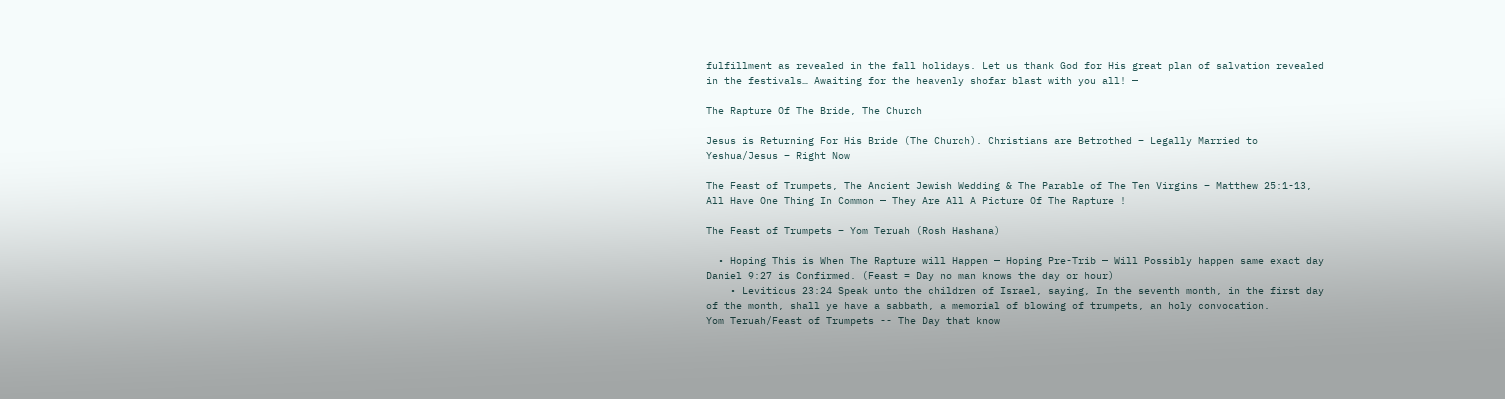fulfillment as revealed in the fall holidays. Let us thank God for His great plan of salvation revealed in the festivals… Awaiting for the heavenly shofar blast with you all! —

The Rapture Of The Bride, The Church

Jesus is Returning For His Bride (The Church). Christians are Betrothed – Legally Married to Yeshua/Jesus – Right Now

The Feast of Trumpets, The Ancient Jewish Wedding & The Parable of The Ten Virgins – Matthew 25:1-13, All Have One Thing In Common — They Are All A Picture Of The Rapture !

The Feast of Trumpets – Yom Teruah (Rosh Hashana)

  • Hoping This is When The Rapture will Happen — Hoping Pre-Trib — Will Possibly happen same exact day Daniel 9:27 is Confirmed. (Feast = Day no man knows the day or hour)
    • Leviticus 23:24 Speak unto the children of Israel, saying, In the seventh month, in the first day of the month, shall ye have a sabbath, a memorial of blowing of trumpets, an holy convocation.
Yom Teruah/Feast of Trumpets -- The Day that know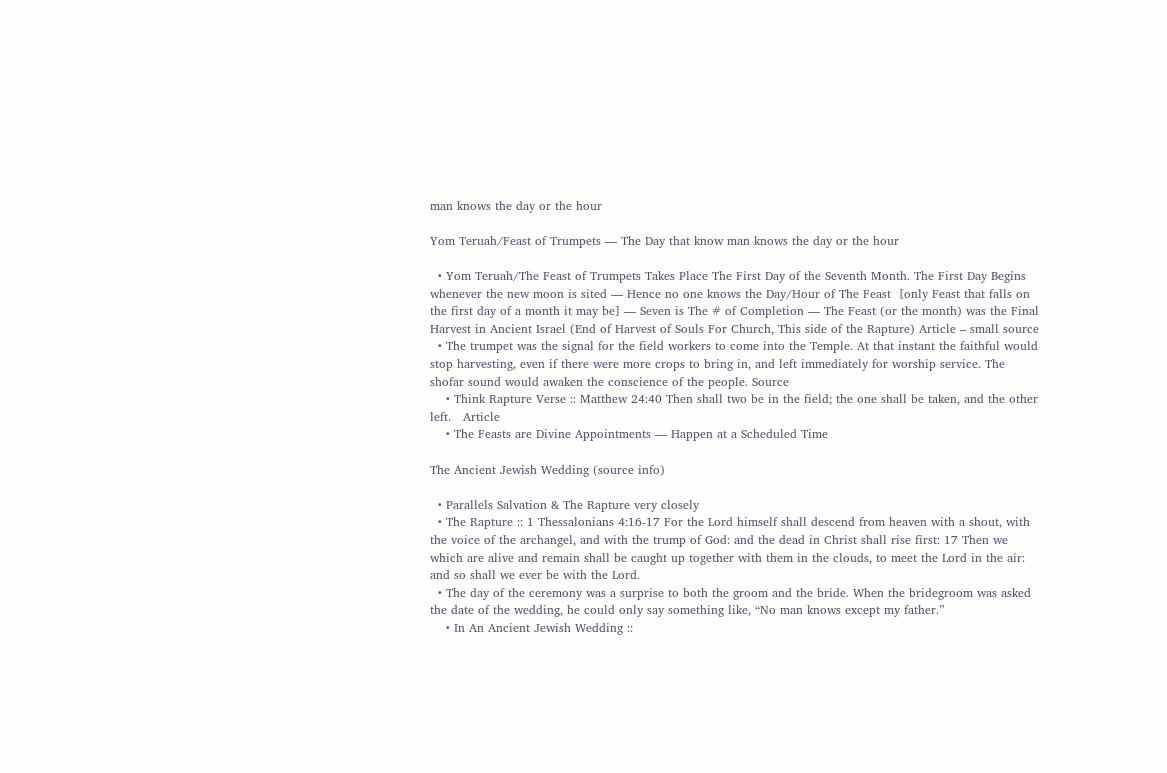man knows the day or the hour

Yom Teruah/Feast of Trumpets — The Day that know man knows the day or the hour

  • Yom Teruah/The Feast of Trumpets Takes Place The First Day of the Seventh Month. The First Day Begins whenever the new moon is sited — Hence no one knows the Day/Hour of The Feast  [only Feast that falls on the first day of a month it may be] — Seven is The # of Completion — The Feast (or the month) was the Final Harvest in Ancient Israel (End of Harvest of Souls For Church, This side of the Rapture) Article – small source
  • The trumpet was the signal for the field workers to come into the Temple. At that instant the faithful would stop harvesting, even if there were more crops to bring in, and left immediately for worship service. The shofar sound would awaken the conscience of the people. Source
    • Think Rapture Verse :: Matthew 24:40 Then shall two be in the field; the one shall be taken, and the other left.   Article
    • The Feasts are Divine Appointments — Happen at a Scheduled Time

The Ancient Jewish Wedding (source info)

  • Parallels Salvation & The Rapture very closely
  • The Rapture :: 1 Thessalonians 4:16-17 For the Lord himself shall descend from heaven with a shout, with the voice of the archangel, and with the trump of God: and the dead in Christ shall rise first: 17 Then we which are alive and remain shall be caught up together with them in the clouds, to meet the Lord in the air: and so shall we ever be with the Lord.
  • The day of the ceremony was a surprise to both the groom and the bride. When the bridegroom was asked the date of the wedding, he could only say something like, “No man knows except my father.”
    • In An Ancient Jewish Wedding ::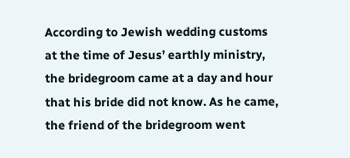According to Jewish wedding customs at the time of Jesus’ earthly ministry, the bridegroom came at a day and hour that his bride did not know. As he came, the friend of the bridegroom went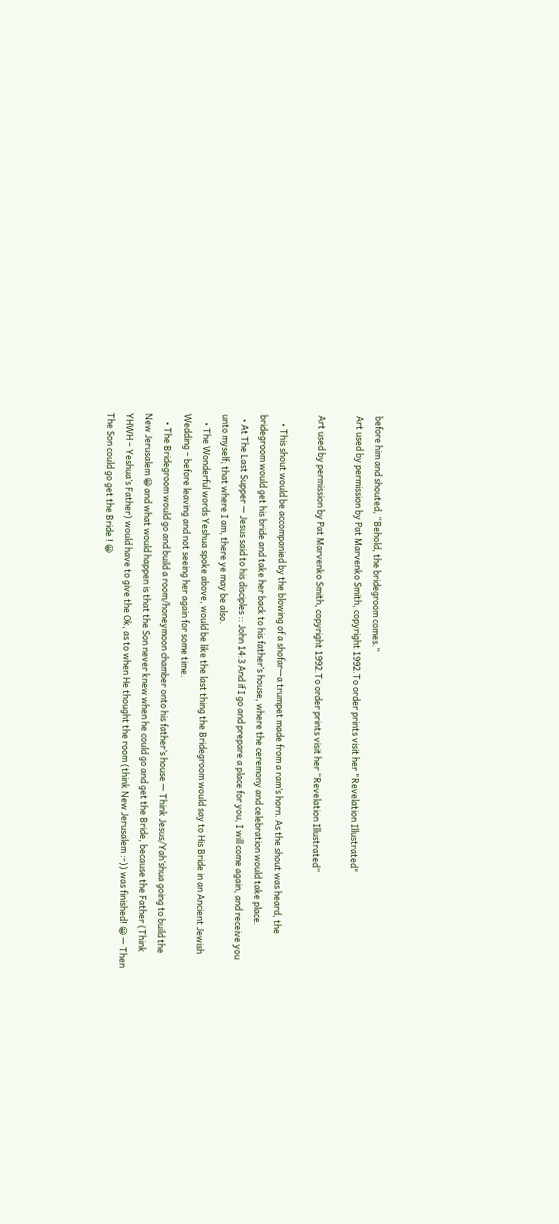before him and shouted, “Behold, the bridegroom comes.”
Art used by permission by Pat Marvenko Smith, copyright 1992.To order prints visit her "Revelation Illustrated"

Art used by permission by Pat Marvenko Smith, copyright 1992.To order prints visit her “Revelation Illustrated”

    • This shout would be accompanied by the blowing of a shofar—a trumpet made from a ram’s horn. As the shout was heard, the bridegroom would get his bride and take her back to his father’s house, where the ceremony and celebration would take place.
  • At The Last Supper — Jesus said to his disciples :: John 14:3 And if I go and prepare a place for you, I will come again, and receive you unto myself; that where I am, there ye may be also.
    • The Wonderful words Yeshua spoke above, would be like the last thing the Bridegroom would say to His Bride in an Ancient Jewish Wedding – before leaving and not seeing her again for some time.
    • The Bridegroom would go and build a room/honeymoon chamber onto his father’s house — Think Jesus/Yah’shua going to build the New Jerusalem 😀 and what would happen is that the Son never knew when he could go and get the Bride, because the Father (Think YHWH – Yeshua’s Father) would have to give the Ok, as to when He thought the room (think New Jerusalem :-)) was finished! 😀 — Then The Son could go get the Bride ! 😀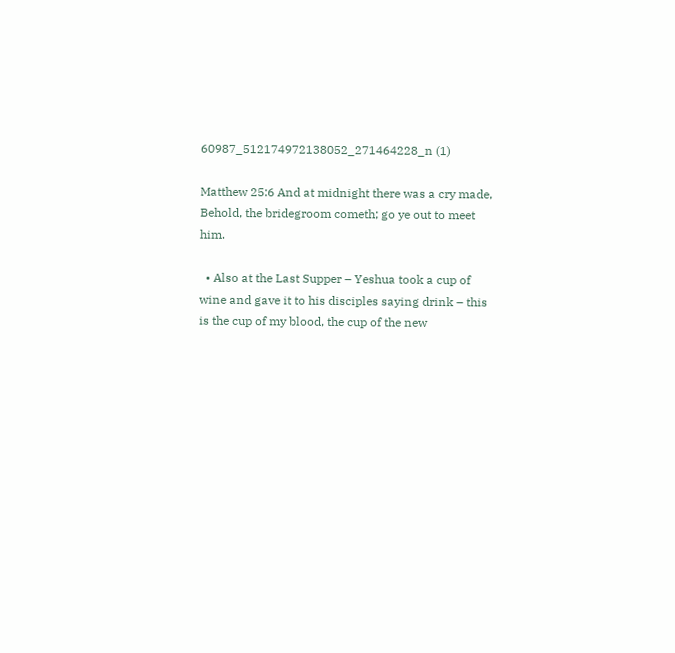60987_512174972138052_271464228_n (1)

Matthew 25:6 And at midnight there was a cry made, Behold, the bridegroom cometh; go ye out to meet him.

  • Also at the Last Supper – Yeshua took a cup of wine and gave it to his disciples saying drink – this is the cup of my blood, the cup of the new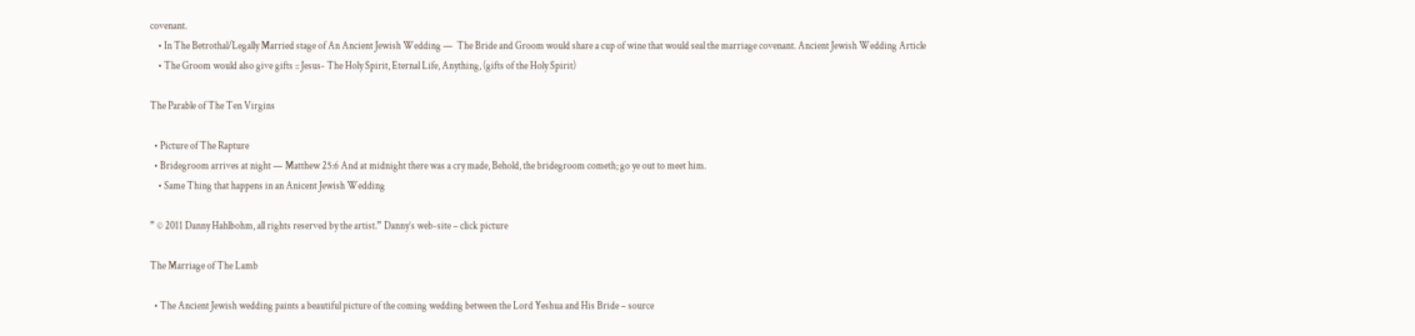covenant.
    • In The Betrothal/Legally Married stage of An Ancient Jewish Wedding —  The Bride and Groom would share a cup of wine that would seal the marriage covenant. Ancient Jewish Wedding Article
    • The Groom would also give gifts :: Jesus- The Holy Spirit, Eternal Life, Anything, (gifts of the Holy Spirit)

The Parable of The Ten Virgins

  • Picture of The Rapture
  • Bridegroom arrives at night — Matthew 25:6 And at midnight there was a cry made, Behold, the bridegroom cometh; go ye out to meet him.
    • Same Thing that happens in an Anicent Jewish Wedding

” © 2011 Danny Hahlbohm, all rights reserved by the artist.” Danny’s web-site – click picture

The Marriage of The Lamb

  • The Ancient Jewish wedding paints a beautiful picture of the coming wedding between the Lord Yeshua and His Bride – source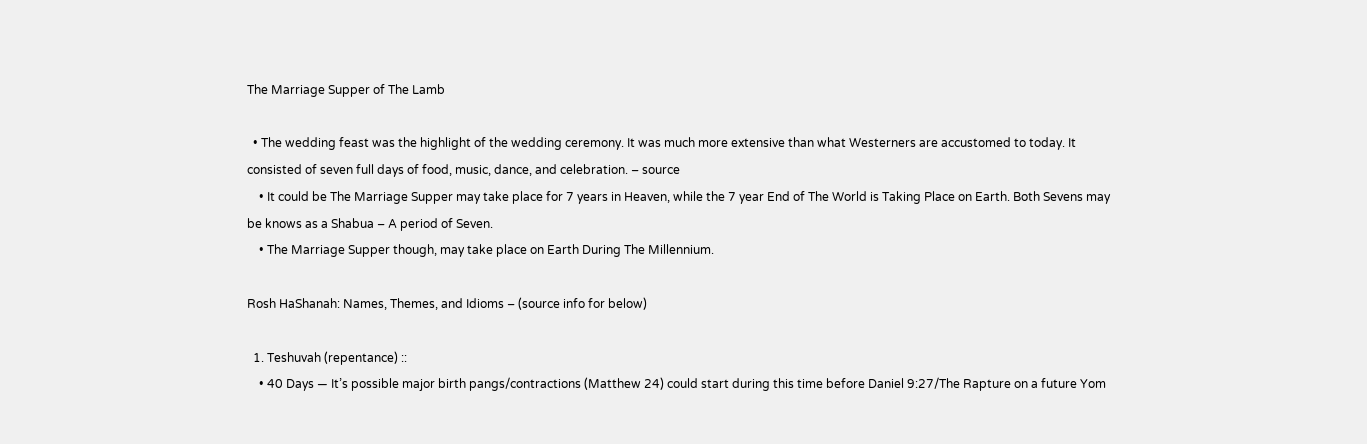The Marriage Supper of The Lamb

  • The wedding feast was the highlight of the wedding ceremony. It was much more extensive than what Westerners are accustomed to today. It consisted of seven full days of food, music, dance, and celebration. – source
    • It could be The Marriage Supper may take place for 7 years in Heaven, while the 7 year End of The World is Taking Place on Earth. Both Sevens may be knows as a Shabua – A period of Seven.
    • The Marriage Supper though, may take place on Earth During The Millennium.

Rosh HaShanah: Names, Themes, and Idioms – (source info for below)

  1. Teshuvah (repentance) ::
    • 40 Days — It’s possible major birth pangs/contractions (Matthew 24) could start during this time before Daniel 9:27/The Rapture on a future Yom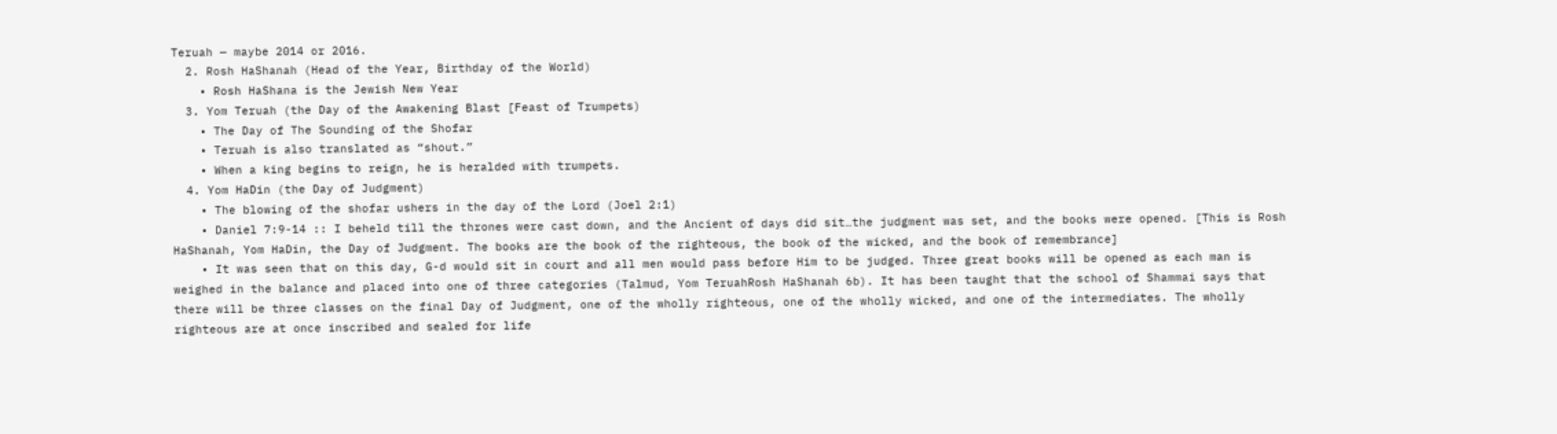Teruah — maybe 2014 or 2016.
  2. Rosh HaShanah (Head of the Year, Birthday of the World)
    • Rosh HaShana is the Jewish New Year
  3. Yom Teruah (the Day of the Awakening Blast [Feast of Trumpets)
    • The Day of The Sounding of the Shofar
    • Teruah is also translated as “shout.”
    • When a king begins to reign, he is heralded with trumpets.
  4. Yom HaDin (the Day of Judgment)
    • The blowing of the shofar ushers in the day of the Lord (Joel 2:1)
    • Daniel 7:9-14 :: I beheld till the thrones were cast down, and the Ancient of days did sit…the judgment was set, and the books were opened. [This is Rosh HaShanah, Yom HaDin, the Day of Judgment. The books are the book of the righteous, the book of the wicked, and the book of remembrance]
    • It was seen that on this day, G-d would sit in court and all men would pass before Him to be judged. Three great books will be opened as each man is weighed in the balance and placed into one of three categories (Talmud, Yom TeruahRosh HaShanah 6b). It has been taught that the school of Shammai says that there will be three classes on the final Day of Judgment, one of the wholly righteous, one of the wholly wicked, and one of the intermediates. The wholly righteous are at once inscribed and sealed for life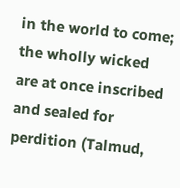in the world to come; the wholly wicked are at once inscribed and sealed for perdition (Talmud,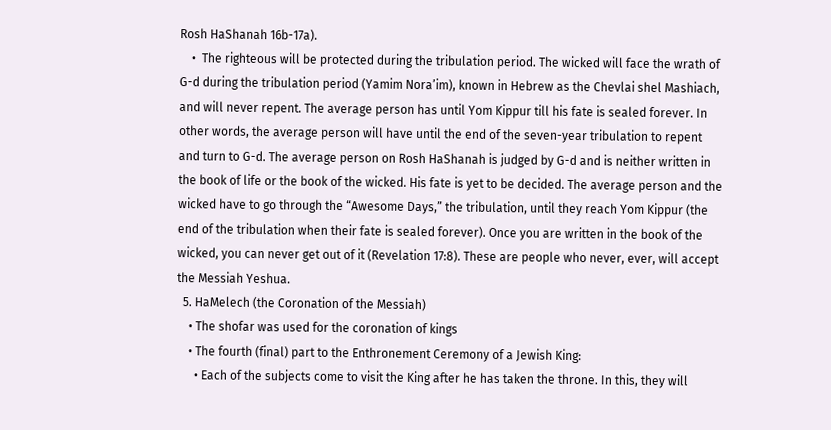Rosh HaShanah 16b-17a).
    •  The righteous will be protected during the tribulation period. The wicked will face the wrath of G-d during the tribulation period (Yamim Nora’im), known in Hebrew as the Chevlai shel Mashiach, and will never repent. The average person has until Yom Kippur till his fate is sealed forever. In other words, the average person will have until the end of the seven-year tribulation to repent and turn to G-d. The average person on Rosh HaShanah is judged by G-d and is neither written in the book of life or the book of the wicked. His fate is yet to be decided. The average person and the wicked have to go through the “Awesome Days,” the tribulation, until they reach Yom Kippur (the end of the tribulation when their fate is sealed forever). Once you are written in the book of the wicked, you can never get out of it (Revelation 17:8). These are people who never, ever, will accept the Messiah Yeshua.
  5. HaMelech (the Coronation of the Messiah)
    • The shofar was used for the coronation of kings
    • The fourth (final) part to the Enthronement Ceremony of a Jewish King:
      • Each of the subjects come to visit the King after he has taken the throne. In this, they will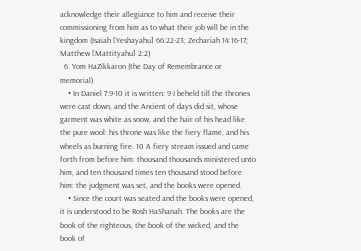acknowledge their allegiance to him and receive their commissioning from him as to what their job will be in the kingdom (Isaiah [Yeshayahu] 66:22-23; Zechariah 14:16-17; Matthew [Mattityahu] 2:2)
  6. Yom HaZikkaron (the Day of Remembrance or memorial)
    • In Daniel 7:9-10 it is written: 9 I beheld till the thrones were cast down, and the Ancient of days did sit, whose garment was white as snow, and the hair of his head like the pure wool: his throne was like the fiery flame, and his wheels as burning fire. 10 A fiery stream issued and came forth from before him: thousand thousands ministered unto him, and ten thousand times ten thousand stood before him: the judgment was set, and the books were opened.
    • Since the court was seated and the books were opened, it is understood to be Rosh HaShanah. The books are the book of the righteous, the book of the wicked, and the book of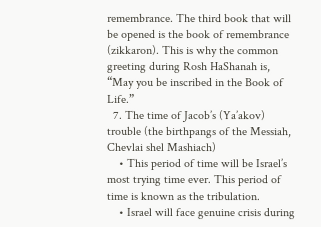remembrance. The third book that will be opened is the book of remembrance (zikkaron). This is why the common greeting during Rosh HaShanah is, “May you be inscribed in the Book of Life.”
  7. The time of Jacob’s (Ya’akov) trouble (the birthpangs of the Messiah, Chevlai shel Mashiach)
    • This period of time will be Israel’s most trying time ever. This period of time is known as the tribulation.
    • Israel will face genuine crisis during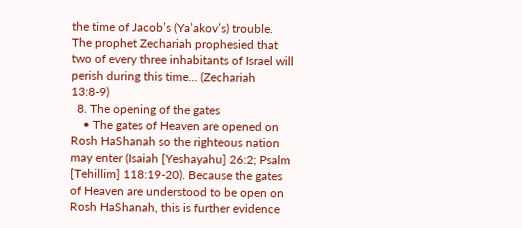the time of Jacob’s (Ya’akov’s) trouble. The prophet Zechariah prophesied that two of every three inhabitants of Israel will perish during this time… (Zechariah 13:8-9)
  8. The opening of the gates
    • The gates of Heaven are opened on Rosh HaShanah so the righteous nation may enter (Isaiah [Yeshayahu] 26:2; Psalm [Tehillim] 118:19-20). Because the gates of Heaven are understood to be open on Rosh HaShanah, this is further evidence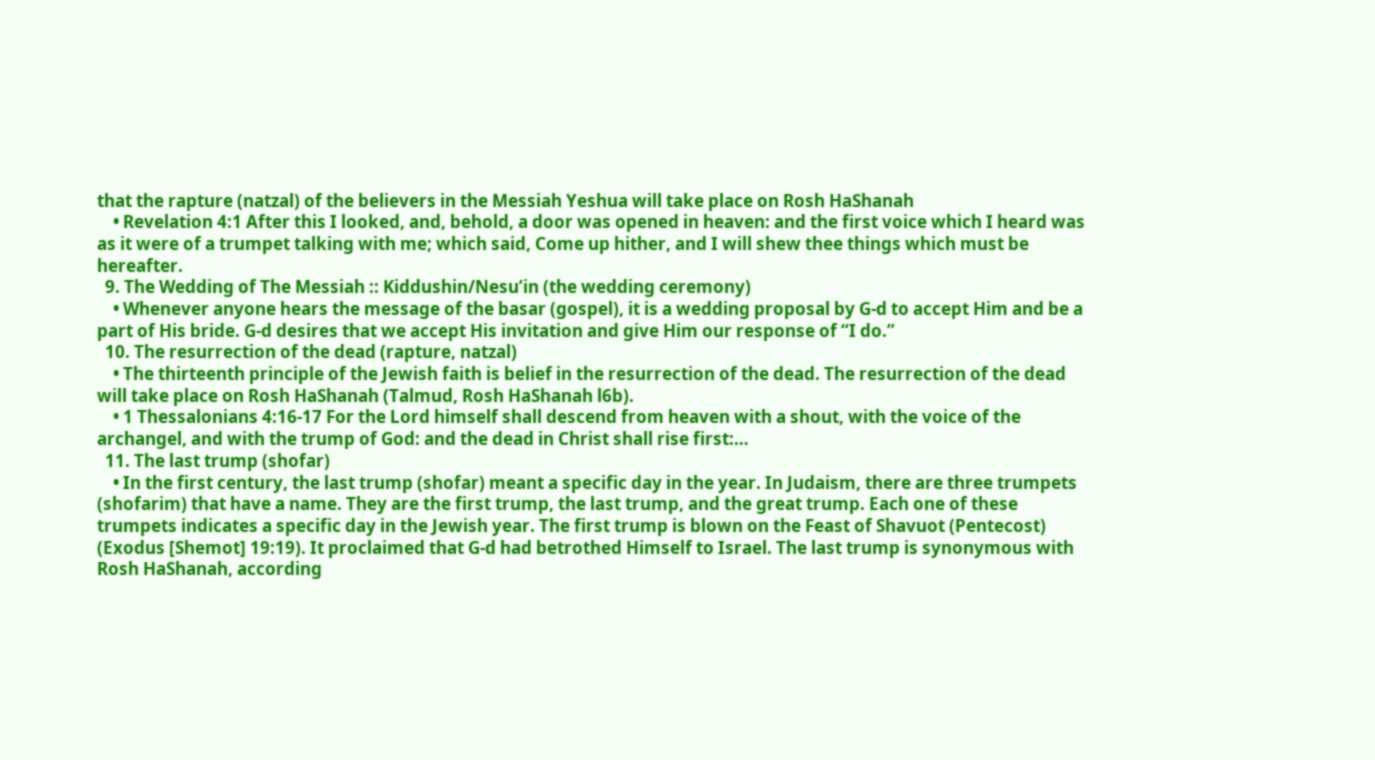that the rapture (natzal) of the believers in the Messiah Yeshua will take place on Rosh HaShanah
    • Revelation 4:1 After this I looked, and, behold, a door was opened in heaven: and the first voice which I heard was as it were of a trumpet talking with me; which said, Come up hither, and I will shew thee things which must be hereafter.
  9. The Wedding of The Messiah :: Kiddushin/Nesu’in (the wedding ceremony)
    • Whenever anyone hears the message of the basar (gospel), it is a wedding proposal by G-d to accept Him and be a part of His bride. G-d desires that we accept His invitation and give Him our response of “I do.”
  10. The resurrection of the dead (rapture, natzal)
    • The thirteenth principle of the Jewish faith is belief in the resurrection of the dead. The resurrection of the dead will take place on Rosh HaShanah (Talmud, Rosh HaShanah l6b).
    • 1 Thessalonians 4:16-17 For the Lord himself shall descend from heaven with a shout, with the voice of the archangel, and with the trump of God: and the dead in Christ shall rise first:…
  11. The last trump (shofar)
    • In the first century, the last trump (shofar) meant a specific day in the year. In Judaism, there are three trumpets (shofarim) that have a name. They are the first trump, the last trump, and the great trump. Each one of these trumpets indicates a specific day in the Jewish year. The first trump is blown on the Feast of Shavuot (Pentecost) (Exodus [Shemot] 19:19). It proclaimed that G-d had betrothed Himself to Israel. The last trump is synonymous with Rosh HaShanah, according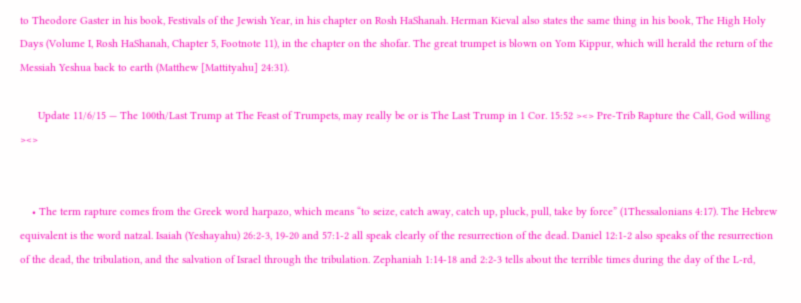to Theodore Gaster in his book, Festivals of the Jewish Year, in his chapter on Rosh HaShanah. Herman Kieval also states the same thing in his book, The High Holy Days (Volume I, Rosh HaShanah, Chapter 5, Footnote 11), in the chapter on the shofar. The great trumpet is blown on Yom Kippur, which will herald the return of the Messiah Yeshua back to earth (Matthew [Mattityahu] 24:31).

      Update 11/6/15 — The 100th/Last Trump at The Feast of Trumpets, may really be or is The Last Trump in 1 Cor. 15:52 ><> Pre-Trib Rapture the Call, God willing ><>


    • The term rapture comes from the Greek word harpazo, which means “to seize, catch away, catch up, pluck, pull, take by force” (1Thessalonians 4:17). The Hebrew equivalent is the word natzal. Isaiah (Yeshayahu) 26:2-3, 19-20 and 57:1-2 all speak clearly of the resurrection of the dead. Daniel 12:1-2 also speaks of the resurrection of the dead, the tribulation, and the salvation of Israel through the tribulation. Zephaniah 1:14-18 and 2:2-3 tells about the terrible times during the day of the L-rd,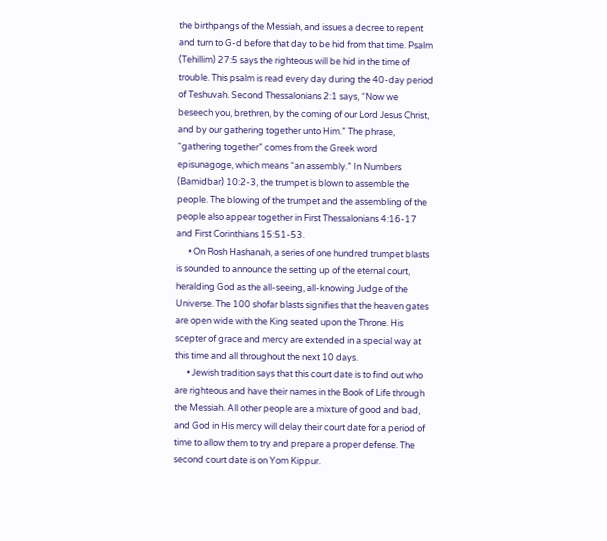the birthpangs of the Messiah, and issues a decree to repent and turn to G-d before that day to be hid from that time. Psalm (Tehillim) 27:5 says the righteous will be hid in the time of trouble. This psalm is read every day during the 40-day period of Teshuvah. Second Thessalonians 2:1 says, “Now we beseech you, brethren, by the coming of our Lord Jesus Christ, and by our gathering together unto Him.” The phrase, “gathering together” comes from the Greek word episunagoge, which means “an assembly.” In Numbers (Bamidbar) 10:2-3, the trumpet is blown to assemble the people. The blowing of the trumpet and the assembling of the people also appear together in First Thessalonians 4:16-17 and First Corinthians 15:51-53.
      • On Rosh Hashanah, a series of one hundred trumpet blasts is sounded to announce the setting up of the eternal court, heralding God as the all-seeing, all-knowing Judge of the Universe. The 100 shofar blasts signifies that the heaven gates are open wide with the King seated upon the Throne. His scepter of grace and mercy are extended in a special way at this time and all throughout the next 10 days.
      • Jewish tradition says that this court date is to find out who are righteous and have their names in the Book of Life through the Messiah. All other people are a mixture of good and bad, and God in His mercy will delay their court date for a period of time to allow them to try and prepare a proper defense. The second court date is on Yom Kippur.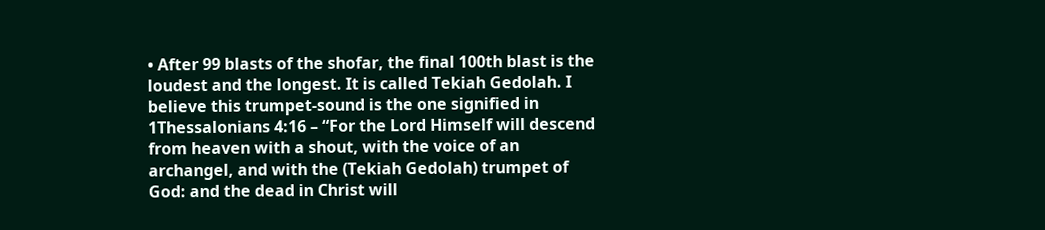• After 99 blasts of the shofar, the final 100th blast is the loudest and the longest. It is called Tekiah Gedolah. I believe this trumpet-sound is the one signified in 1Thessalonians 4:16 – “For the Lord Himself will descend from heaven with a shout, with the voice of an archangel, and with the (Tekiah Gedolah) trumpet of God: and the dead in Christ will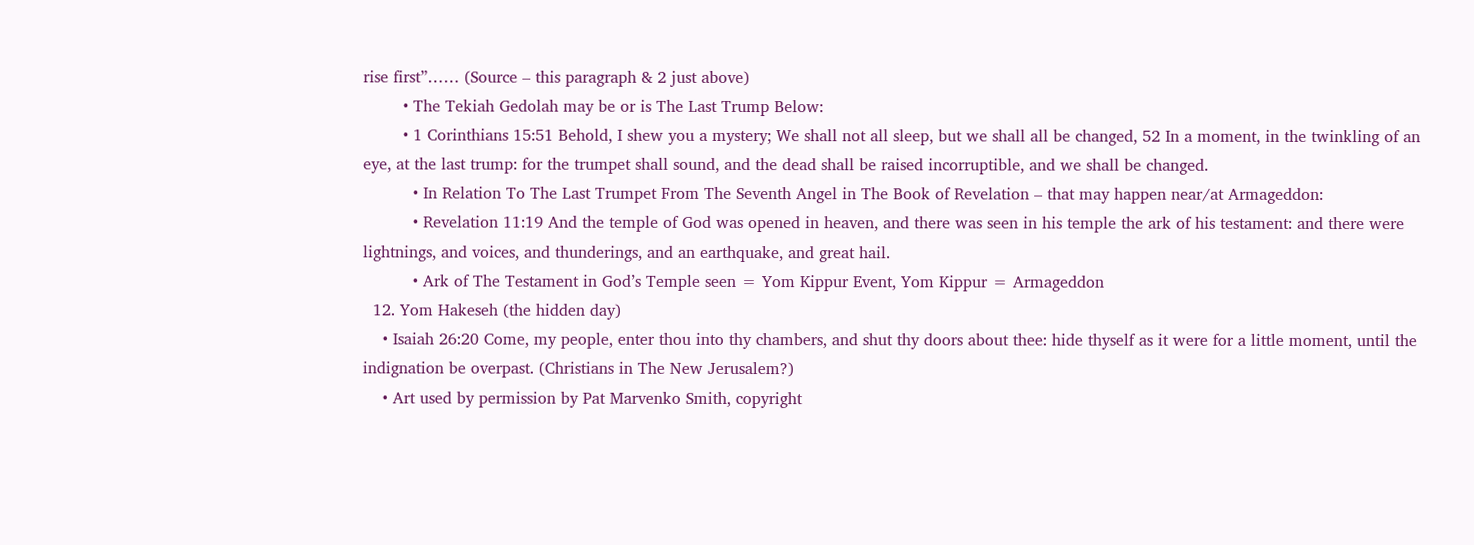rise first”…… (Source – this paragraph & 2 just above)
        • The Tekiah Gedolah may be or is The Last Trump Below:
        • 1 Corinthians 15:51 Behold, I shew you a mystery; We shall not all sleep, but we shall all be changed, 52 In a moment, in the twinkling of an eye, at the last trump: for the trumpet shall sound, and the dead shall be raised incorruptible, and we shall be changed.
          • In Relation To The Last Trumpet From The Seventh Angel in The Book of Revelation – that may happen near/at Armageddon:
          • Revelation 11:19 And the temple of God was opened in heaven, and there was seen in his temple the ark of his testament: and there were lightnings, and voices, and thunderings, and an earthquake, and great hail.
          • Ark of The Testament in God’s Temple seen = Yom Kippur Event, Yom Kippur = Armageddon
  12. Yom Hakeseh (the hidden day)
    • Isaiah 26:20 Come, my people, enter thou into thy chambers, and shut thy doors about thee: hide thyself as it were for a little moment, until the indignation be overpast. (Christians in The New Jerusalem?)
    • Art used by permission by Pat Marvenko Smith, copyright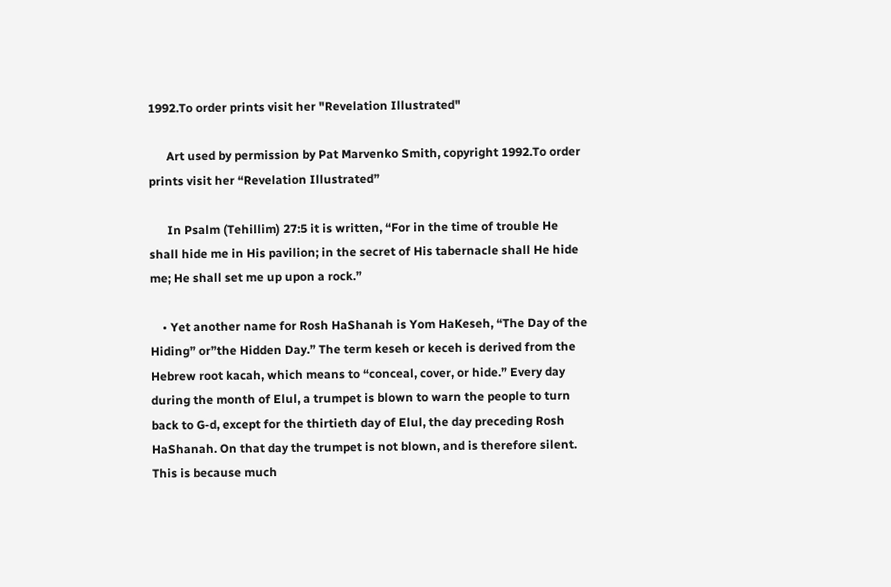1992.To order prints visit her "Revelation Illustrated"

      Art used by permission by Pat Marvenko Smith, copyright 1992.To order prints visit her “Revelation Illustrated”

      In Psalm (Tehillim) 27:5 it is written, “For in the time of trouble He shall hide me in His pavilion; in the secret of His tabernacle shall He hide me; He shall set me up upon a rock.”

    • Yet another name for Rosh HaShanah is Yom HaKeseh, “The Day of the Hiding” or”the Hidden Day.” The term keseh or keceh is derived from the Hebrew root kacah, which means to “conceal, cover, or hide.” Every day during the month of Elul, a trumpet is blown to warn the people to turn back to G-d, except for the thirtieth day of Elul, the day preceding Rosh HaShanah. On that day the trumpet is not blown, and is therefore silent. This is because much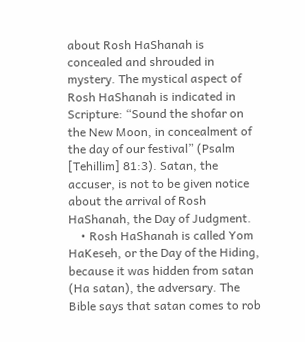about Rosh HaShanah is concealed and shrouded in mystery. The mystical aspect of Rosh HaShanah is indicated in Scripture: “Sound the shofar on the New Moon, in concealment of the day of our festival” (Psalm [Tehillim] 81:3). Satan, the accuser, is not to be given notice about the arrival of Rosh HaShanah, the Day of Judgment.
    • Rosh HaShanah is called Yom HaKeseh, or the Day of the Hiding, because it was hidden from satan (Ha satan), the adversary. The Bible says that satan comes to rob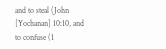and to steal (John [Yochanan] 10:10, and to confuse (1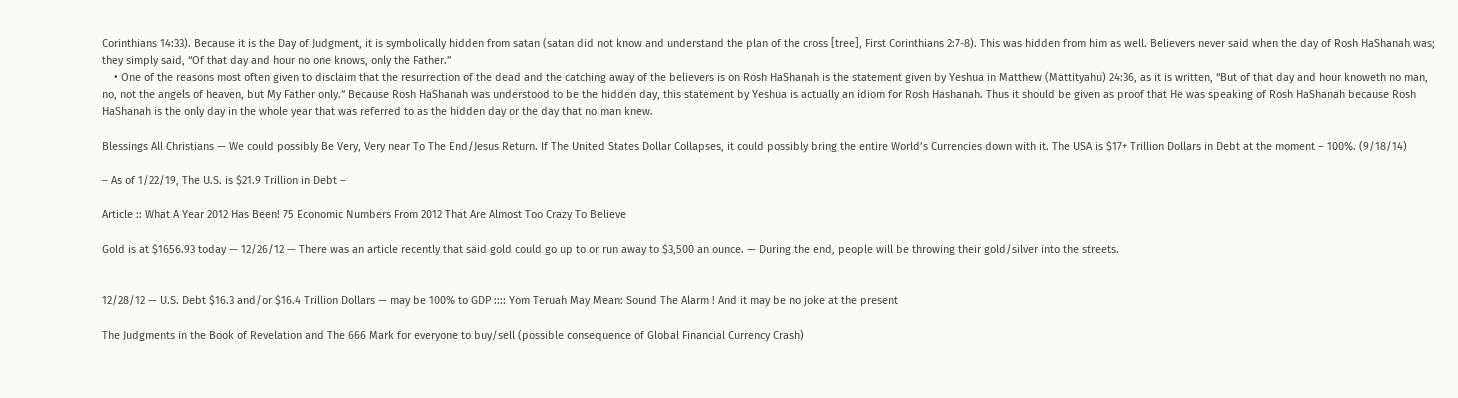Corinthians 14:33). Because it is the Day of Judgment, it is symbolically hidden from satan (satan did not know and understand the plan of the cross [tree], First Corinthians 2:7-8). This was hidden from him as well. Believers never said when the day of Rosh HaShanah was; they simply said, “Of that day and hour no one knows, only the Father.”
    • One of the reasons most often given to disclaim that the resurrection of the dead and the catching away of the believers is on Rosh HaShanah is the statement given by Yeshua in Matthew (Mattityahu) 24:36, as it is written, “But of that day and hour knoweth no man, no, not the angels of heaven, but My Father only.” Because Rosh HaShanah was understood to be the hidden day, this statement by Yeshua is actually an idiom for Rosh Hashanah. Thus it should be given as proof that He was speaking of Rosh HaShanah because Rosh HaShanah is the only day in the whole year that was referred to as the hidden day or the day that no man knew.

Blessings All Christians — We could possibly Be Very, Very near To The End/Jesus Return. If The United States Dollar Collapses, it could possibly bring the entire World’s Currencies down with it. The USA is $17+ Trillion Dollars in Debt at the moment – 100%. (9/18/14)

– As of 1/22/19, The U.S. is $21.9 Trillion in Debt –

Article :: What A Year 2012 Has Been! 75 Economic Numbers From 2012 That Are Almost Too Crazy To Believe

Gold is at $1656.93 today — 12/26/12 — There was an article recently that said gold could go up to or run away to $3,500 an ounce. — During the end, people will be throwing their gold/silver into the streets.


12/28/12 — U.S. Debt $16.3 and/or $16.4 Trillion Dollars — may be 100% to GDP :::: Yom Teruah May Mean: Sound The Alarm ! And it may be no joke at the present

The Judgments in the Book of Revelation and The 666 Mark for everyone to buy/sell (possible consequence of Global Financial Currency Crash)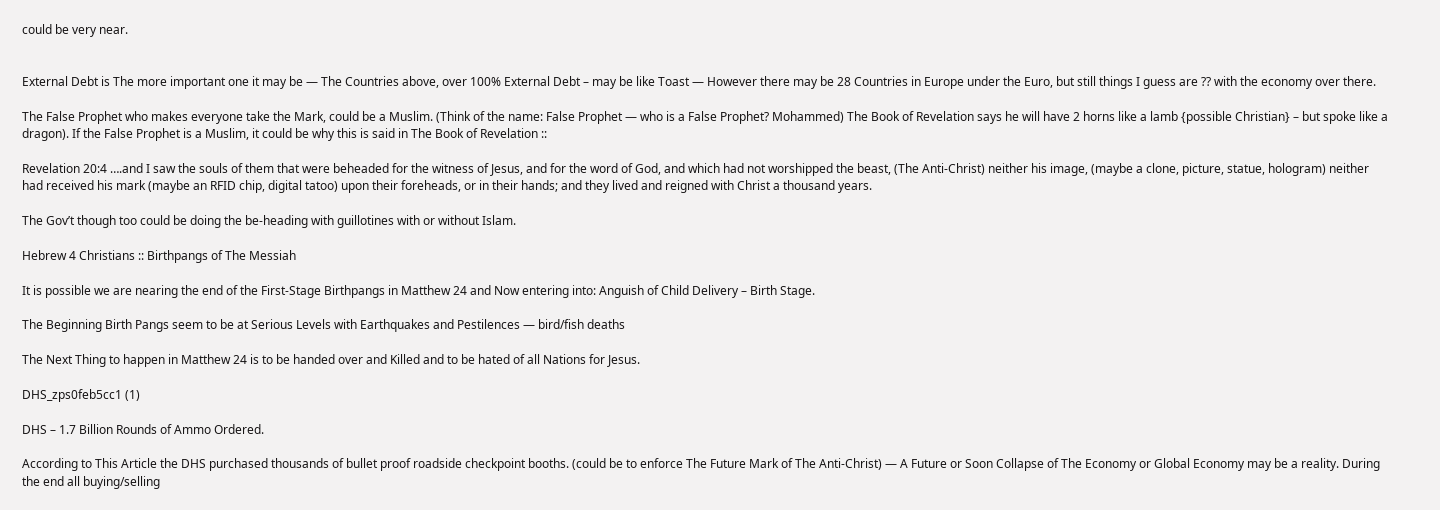could be very near.


External Debt is The more important one it may be — The Countries above, over 100% External Debt – may be like Toast — However there may be 28 Countries in Europe under the Euro, but still things I guess are ?? with the economy over there.

The False Prophet who makes everyone take the Mark, could be a Muslim. (Think of the name: False Prophet — who is a False Prophet? Mohammed) The Book of Revelation says he will have 2 horns like a lamb {possible Christian} – but spoke like a dragon). If the False Prophet is a Muslim, it could be why this is said in The Book of Revelation ::

Revelation 20:4 ….and I saw the souls of them that were beheaded for the witness of Jesus, and for the word of God, and which had not worshipped the beast, (The Anti-Christ) neither his image, (maybe a clone, picture, statue, hologram) neither had received his mark (maybe an RFID chip, digital tatoo) upon their foreheads, or in their hands; and they lived and reigned with Christ a thousand years.

The Gov’t though too could be doing the be-heading with guillotines with or without Islam.

Hebrew 4 Christians :: Birthpangs of The Messiah

It is possible we are nearing the end of the First-Stage Birthpangs in Matthew 24 and Now entering into: Anguish of Child Delivery – Birth Stage.

The Beginning Birth Pangs seem to be at Serious Levels with Earthquakes and Pestilences — bird/fish deaths

The Next Thing to happen in Matthew 24 is to be handed over and Killed and to be hated of all Nations for Jesus.

DHS_zps0feb5cc1 (1)

DHS – 1.7 Billion Rounds of Ammo Ordered.

According to This Article the DHS purchased thousands of bullet proof roadside checkpoint booths. (could be to enforce The Future Mark of The Anti-Christ) — A Future or Soon Collapse of The Economy or Global Economy may be a reality. During the end all buying/selling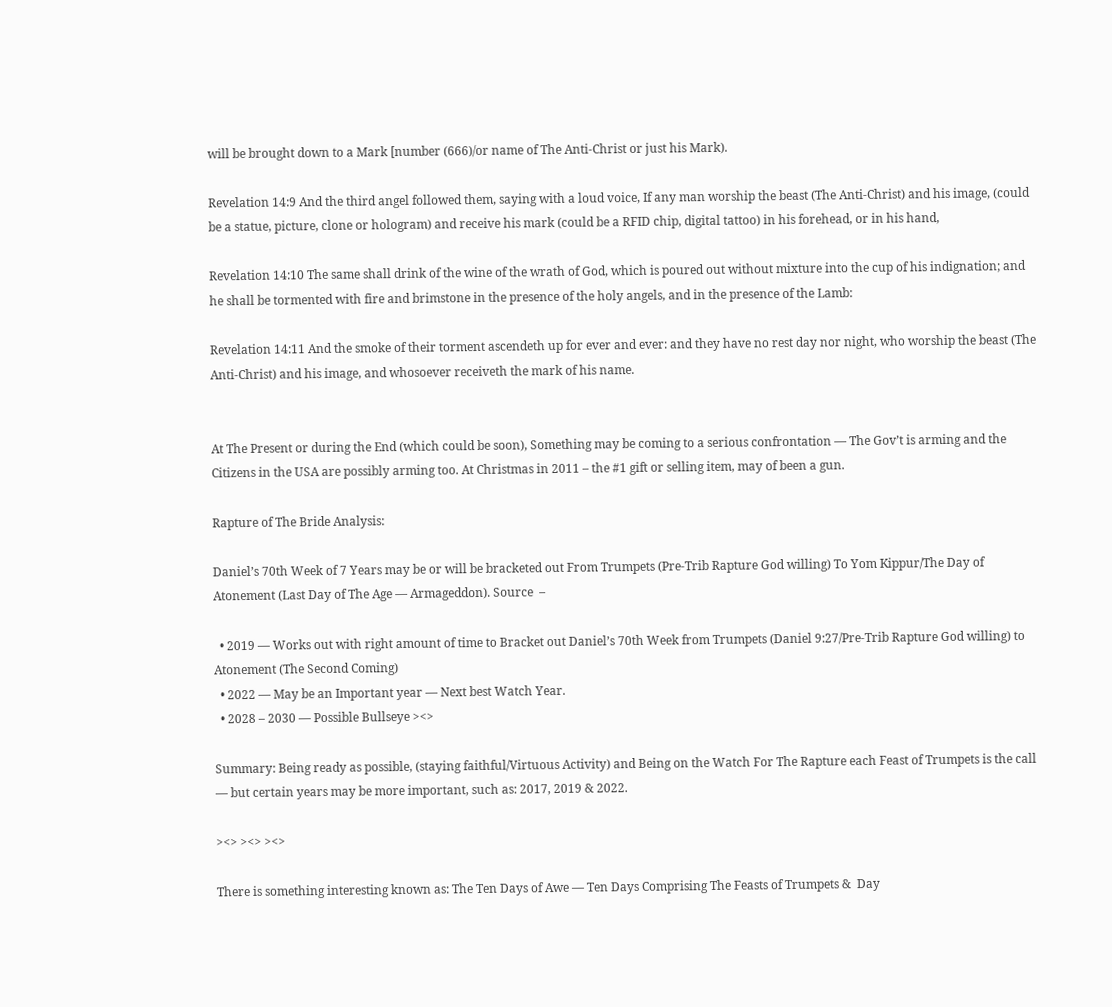will be brought down to a Mark [number (666)/or name of The Anti-Christ or just his Mark).

Revelation 14:9 And the third angel followed them, saying with a loud voice, If any man worship the beast (The Anti-Christ) and his image, (could be a statue, picture, clone or hologram) and receive his mark (could be a RFID chip, digital tattoo) in his forehead, or in his hand,

Revelation 14:10 The same shall drink of the wine of the wrath of God, which is poured out without mixture into the cup of his indignation; and he shall be tormented with fire and brimstone in the presence of the holy angels, and in the presence of the Lamb:

Revelation 14:11 And the smoke of their torment ascendeth up for ever and ever: and they have no rest day nor night, who worship the beast (The Anti-Christ) and his image, and whosoever receiveth the mark of his name.


At The Present or during the End (which could be soon), Something may be coming to a serious confrontation — The Gov’t is arming and the Citizens in the USA are possibly arming too. At Christmas in 2011 – the #1 gift or selling item, may of been a gun.

Rapture of The Bride Analysis:

Daniel’s 70th Week of 7 Years may be or will be bracketed out From Trumpets (Pre-Trib Rapture God willing) To Yom Kippur/The Day of Atonement (Last Day of The Age — Armageddon). Source  –

  • 2019 — Works out with right amount of time to Bracket out Daniel’s 70th Week from Trumpets (Daniel 9:27/Pre-Trib Rapture God willing) to Atonement (The Second Coming)
  • 2022 — May be an Important year — Next best Watch Year.
  • 2028 – 2030 — Possible Bullseye ><>

Summary: Being ready as possible, (staying faithful/Virtuous Activity) and Being on the Watch For The Rapture each Feast of Trumpets is the call — but certain years may be more important, such as: 2017, 2019 & 2022.

><> ><> ><>

There is something interesting known as: The Ten Days of Awe — Ten Days Comprising The Feasts of Trumpets &  Day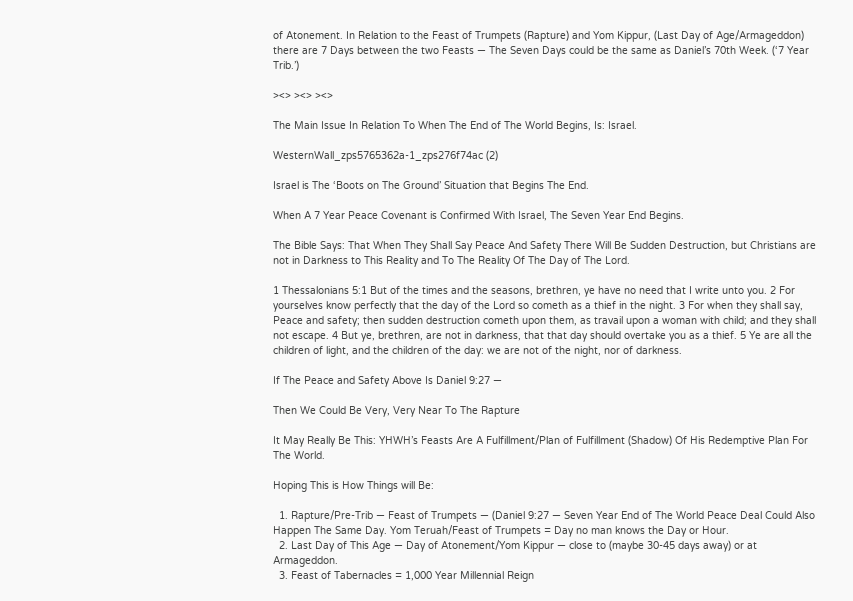of Atonement. In Relation to the Feast of Trumpets (Rapture) and Yom Kippur, (Last Day of Age/Armageddon) there are 7 Days between the two Feasts — The Seven Days could be the same as Daniel’s 70th Week. (‘7 Year Trib.’)

><> ><> ><>

The Main Issue In Relation To When The End of The World Begins, Is: Israel.

WesternWall_zps5765362a-1_zps276f74ac (2)

Israel is The ‘Boots on The Ground’ Situation that Begins The End.

When A 7 Year Peace Covenant is Confirmed With Israel, The Seven Year End Begins.

The Bible Says: That When They Shall Say Peace And Safety There Will Be Sudden Destruction, but Christians are not in Darkness to This Reality and To The Reality Of The Day of The Lord.

1 Thessalonians 5:1 But of the times and the seasons, brethren, ye have no need that I write unto you. 2 For yourselves know perfectly that the day of the Lord so cometh as a thief in the night. 3 For when they shall say, Peace and safety; then sudden destruction cometh upon them, as travail upon a woman with child; and they shall not escape. 4 But ye, brethren, are not in darkness, that that day should overtake you as a thief. 5 Ye are all the children of light, and the children of the day: we are not of the night, nor of darkness.

If The Peace and Safety Above Is Daniel 9:27 —

Then We Could Be Very, Very Near To The Rapture

It May Really Be This: YHWH’s Feasts Are A Fulfillment/Plan of Fulfillment (Shadow) Of His Redemptive Plan For The World.

Hoping This is How Things will Be:

  1. Rapture/Pre-Trib — Feast of Trumpets — (Daniel 9:27 — Seven Year End of The World Peace Deal Could Also Happen The Same Day. Yom Teruah/Feast of Trumpets = Day no man knows the Day or Hour.
  2. Last Day of This Age — Day of Atonement/Yom Kippur — close to (maybe 30-45 days away) or at Armageddon.
  3. Feast of Tabernacles = 1,000 Year Millennial Reign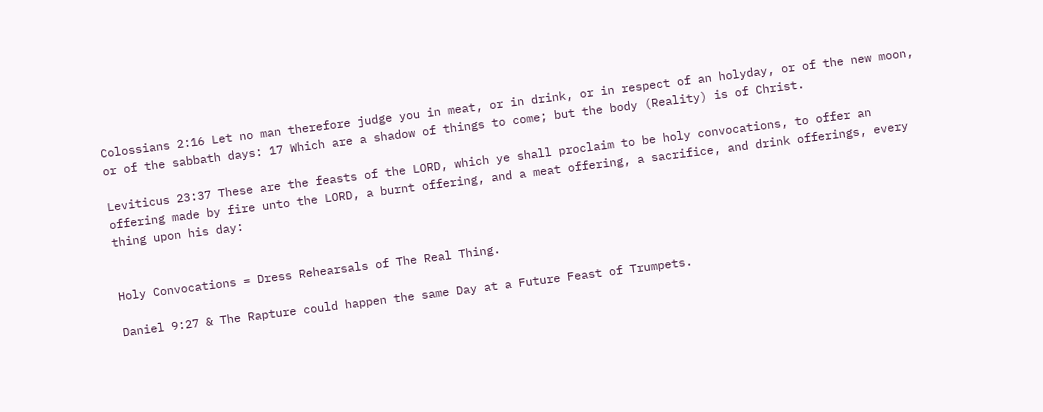Colossians 2:16 Let no man therefore judge you in meat, or in drink, or in respect of an holyday, or of the new moon, or of the sabbath days: 17 Which are a shadow of things to come; but the body (Reality) is of Christ.

Leviticus 23:37 These are the feasts of the LORD, which ye shall proclaim to be holy convocations, to offer an offering made by fire unto the LORD, a burnt offering, and a meat offering, a sacrifice, and drink offerings, every thing upon his day:


Holy Convocations = Dress Rehearsals of The Real Thing.

Daniel 9:27 & The Rapture could happen the same Day at a Future Feast of Trumpets.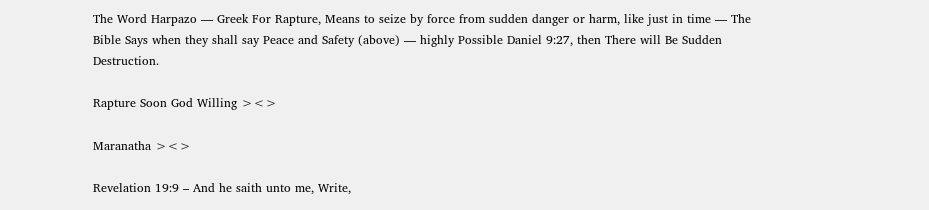The Word Harpazo — Greek For Rapture, Means to seize by force from sudden danger or harm, like just in time — The Bible Says when they shall say Peace and Safety (above) — highly Possible Daniel 9:27, then There will Be Sudden Destruction.

Rapture Soon God Willing ><>

Maranatha ><>

Revelation 19:9 – And he saith unto me, Write,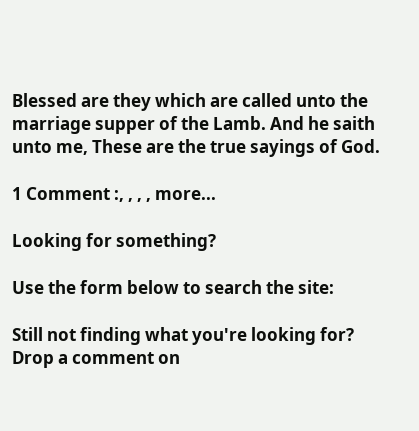Blessed are they which are called unto the marriage supper of the Lamb. And he saith unto me, These are the true sayings of God.

1 Comment :, , , , more...

Looking for something?

Use the form below to search the site:

Still not finding what you're looking for? Drop a comment on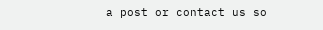a post or contact us so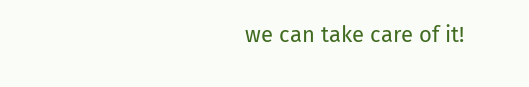we can take care of it!